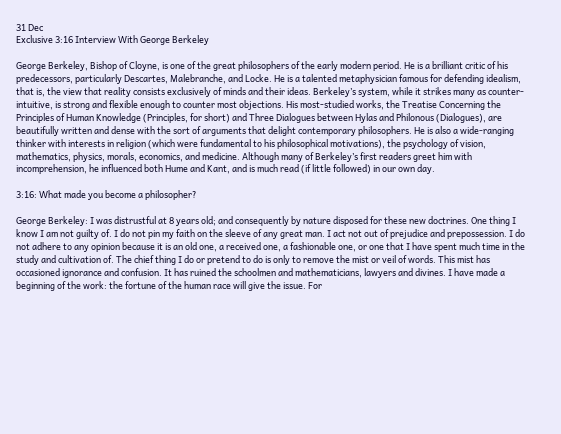31 Dec
Exclusive 3:16 Interview With George Berkeley

George Berkeley, Bishop of Cloyne, is one of the great philosophers of the early modern period. He is a brilliant critic of his predecessors, particularly Descartes, Malebranche, and Locke. He is a talented metaphysician famous for defending idealism, that is, the view that reality consists exclusively of minds and their ideas. Berkeley’s system, while it strikes many as counter-intuitive, is strong and flexible enough to counter most objections. His most-studied works, the Treatise Concerning the Principles of Human Knowledge (Principles, for short) and Three Dialogues between Hylas and Philonous (Dialogues), are beautifully written and dense with the sort of arguments that delight contemporary philosophers. He is also a wide-ranging thinker with interests in religion (which were fundamental to his philosophical motivations), the psychology of vision, mathematics, physics, morals, economics, and medicine. Although many of Berkeley’s first readers greet him with incomprehension, he influenced both Hume and Kant, and is much read (if little followed) in our own day.

3:16: What made you become a philosopher?

George Berkeley: I was distrustful at 8 years old; and consequently by nature disposed for these new doctrines. One thing I know I am not guilty of. I do not pin my faith on the sleeve of any great man. I act not out of prejudice and prepossession. I do not adhere to any opinion because it is an old one, a received one, a fashionable one, or one that I have spent much time in the study and cultivation of. The chief thing I do or pretend to do is only to remove the mist or veil of words. This mist has occasioned ignorance and confusion. It has ruined the schoolmen and mathematicians, lawyers and divines. I have made a beginning of the work: the fortune of the human race will give the issue. For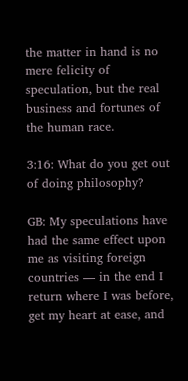the matter in hand is no mere felicity of speculation, but the real business and fortunes of the human race.

3:16: What do you get out of doing philosophy?

GB: My speculations have had the same effect upon me as visiting foreign countries — in the end I return where I was before, get my heart at ease, and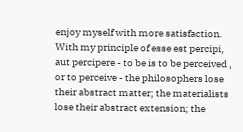enjoy myself with more satisfaction. With my principle of esse est percipi, aut percipere - to be is to be perceived , or to perceive - the philosophers lose their abstract matter; the materialists lose their abstract extension; the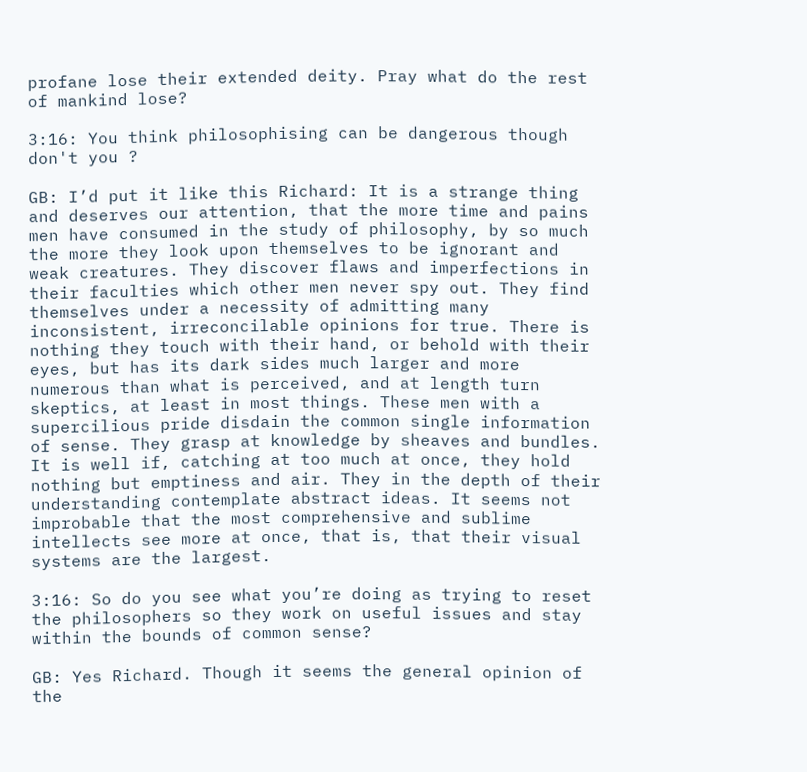profane lose their extended deity. Pray what do the rest of mankind lose?

3:16: You think philosophising can be dangerous though don't you ?

GB: I’d put it like this Richard: It is a strange thing and deserves our attention, that the more time and pains men have consumed in the study of philosophy, by so much the more they look upon themselves to be ignorant and weak creatures. They discover flaws and imperfections in their faculties which other men never spy out. They find themselves under a necessity of admitting many inconsistent, irreconcilable opinions for true. There is nothing they touch with their hand, or behold with their eyes, but has its dark sides much larger and more numerous than what is perceived, and at length turn skeptics, at least in most things. These men with a supercilious pride disdain the common single information of sense. They grasp at knowledge by sheaves and bundles. It is well if, catching at too much at once, they hold nothing but emptiness and air. They in the depth of their understanding contemplate abstract ideas. It seems not improbable that the most comprehensive and sublime intellects see more at once, that is, that their visual systems are the largest.

3:16: So do you see what you’re doing as trying to reset the philosophers so they work on useful issues and stay within the bounds of common sense?

GB: Yes Richard. Though it seems the general opinion of the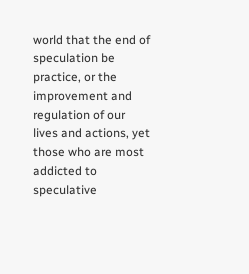world that the end of speculation be practice, or the improvement and regulation of our lives and actions, yet those who are most addicted to speculative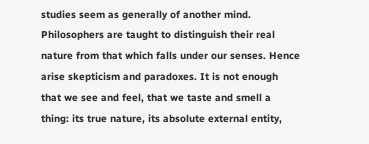studies seem as generally of another mind. Philosophers are taught to distinguish their real nature from that which falls under our senses. Hence arise skepticism and paradoxes. It is not enough that we see and feel, that we taste and smell a thing: its true nature, its absolute external entity,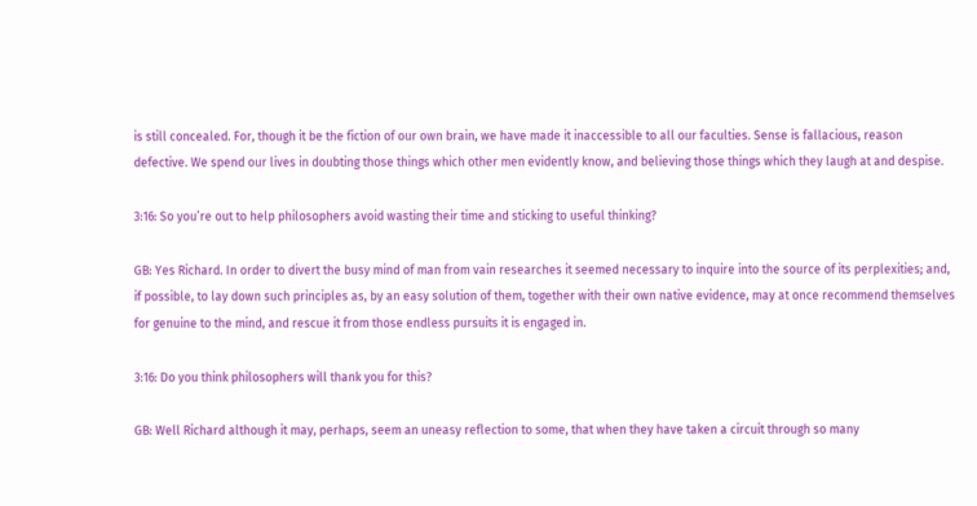is still concealed. For, though it be the fiction of our own brain, we have made it inaccessible to all our faculties. Sense is fallacious, reason defective. We spend our lives in doubting those things which other men evidently know, and believing those things which they laugh at and despise.

3:16: So you’re out to help philosophers avoid wasting their time and sticking to useful thinking?

GB: Yes Richard. In order to divert the busy mind of man from vain researches it seemed necessary to inquire into the source of its perplexities; and, if possible, to lay down such principles as, by an easy solution of them, together with their own native evidence, may at once recommend themselves for genuine to the mind, and rescue it from those endless pursuits it is engaged in.

3:16: Do you think philosophers will thank you for this?

GB: Well Richard although it may, perhaps, seem an uneasy reflection to some, that when they have taken a circuit through so many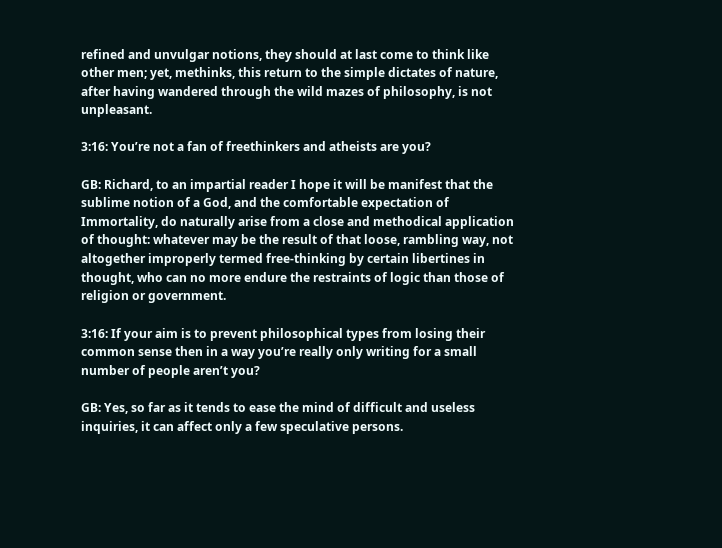refined and unvulgar notions, they should at last come to think like other men; yet, methinks, this return to the simple dictates of nature, after having wandered through the wild mazes of philosophy, is not unpleasant.

3:16: You’re not a fan of freethinkers and atheists are you?

GB: Richard, to an impartial reader I hope it will be manifest that the sublime notion of a God, and the comfortable expectation of Immortality, do naturally arise from a close and methodical application of thought: whatever may be the result of that loose, rambling way, not altogether improperly termed free-thinking by certain libertines in thought, who can no more endure the restraints of logic than those of religion or government.

3:16: If your aim is to prevent philosophical types from losing their common sense then in a way you’re really only writing for a small number of people aren’t you?

GB: Yes, so far as it tends to ease the mind of difficult and useless inquiries, it can affect only a few speculative persons.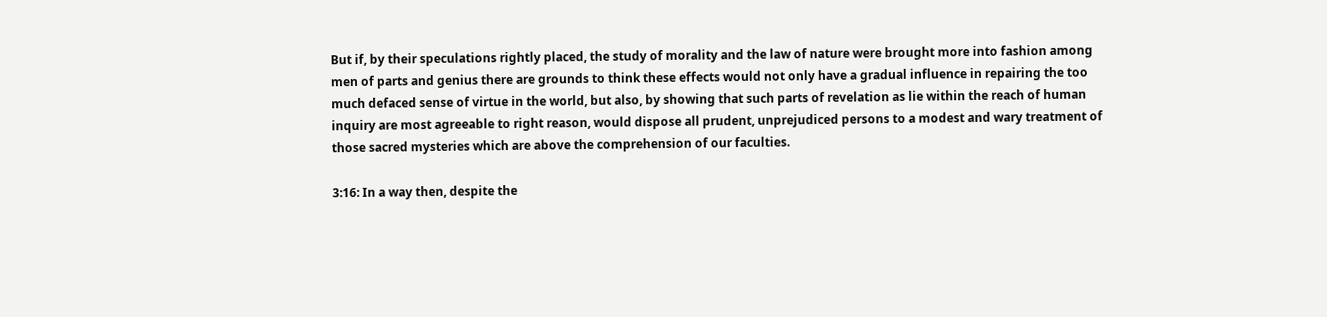But if, by their speculations rightly placed, the study of morality and the law of nature were brought more into fashion among men of parts and genius there are grounds to think these effects would not only have a gradual influence in repairing the too much defaced sense of virtue in the world, but also, by showing that such parts of revelation as lie within the reach of human inquiry are most agreeable to right reason, would dispose all prudent, unprejudiced persons to a modest and wary treatment of those sacred mysteries which are above the comprehension of our faculties.

3:16: In a way then, despite the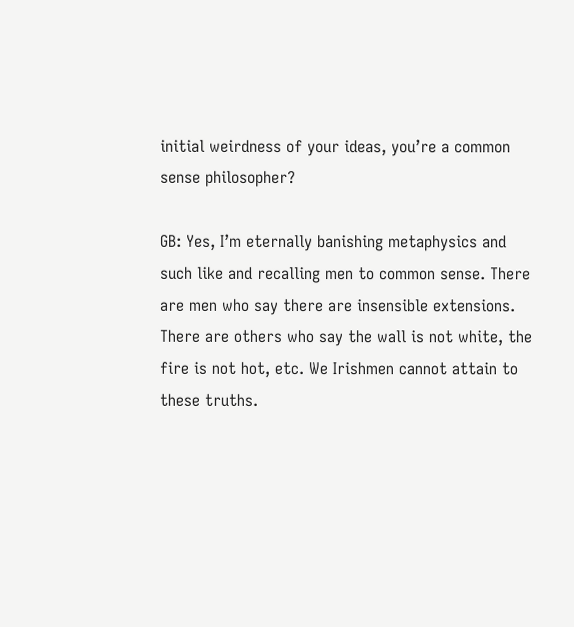initial weirdness of your ideas, you’re a common sense philosopher?

GB: Yes, I’m eternally banishing metaphysics and such like and recalling men to common sense. There are men who say there are insensible extensions. There are others who say the wall is not white, the fire is not hot, etc. We Irishmen cannot attain to these truths.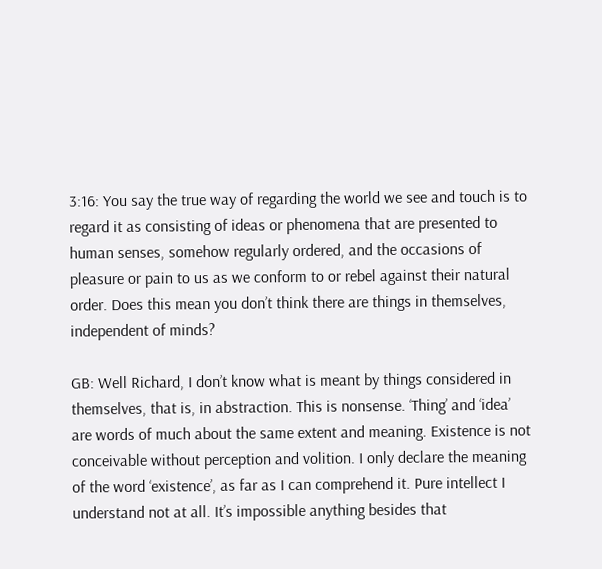3:16: You say the true way of regarding the world we see and touch is to regard it as consisting of ideas or phenomena that are presented to human senses, somehow regularly ordered, and the occasions of pleasure or pain to us as we conform to or rebel against their natural order. Does this mean you don’t think there are things in themselves, independent of minds?

GB: Well Richard, I don’t know what is meant by things considered in themselves, that is, in abstraction. This is nonsense. ‘Thing’ and ‘idea’ are words of much about the same extent and meaning. Existence is not conceivable without perception and volition. I only declare the meaning of the word ‘existence’, as far as I can comprehend it. Pure intellect I understand not at all. It’s impossible anything besides that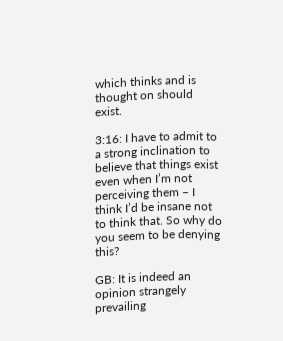which thinks and is thought on should exist.

3:16: I have to admit to a strong inclination to believe that things exist even when I’m not perceiving them – I think I’d be insane not to think that. So why do you seem to be denying this?

GB: It is indeed an opinion strangely prevailing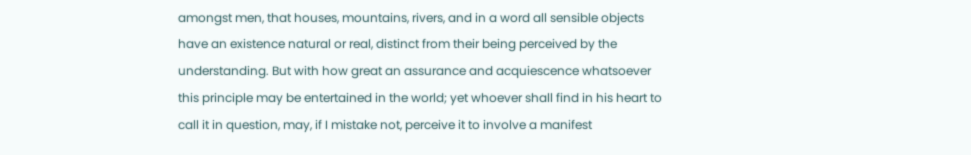amongst men, that houses, mountains, rivers, and in a word all sensible objects have an existence natural or real, distinct from their being perceived by the understanding. But with how great an assurance and acquiescence whatsoever this principle may be entertained in the world; yet whoever shall find in his heart to call it in question, may, if I mistake not, perceive it to involve a manifest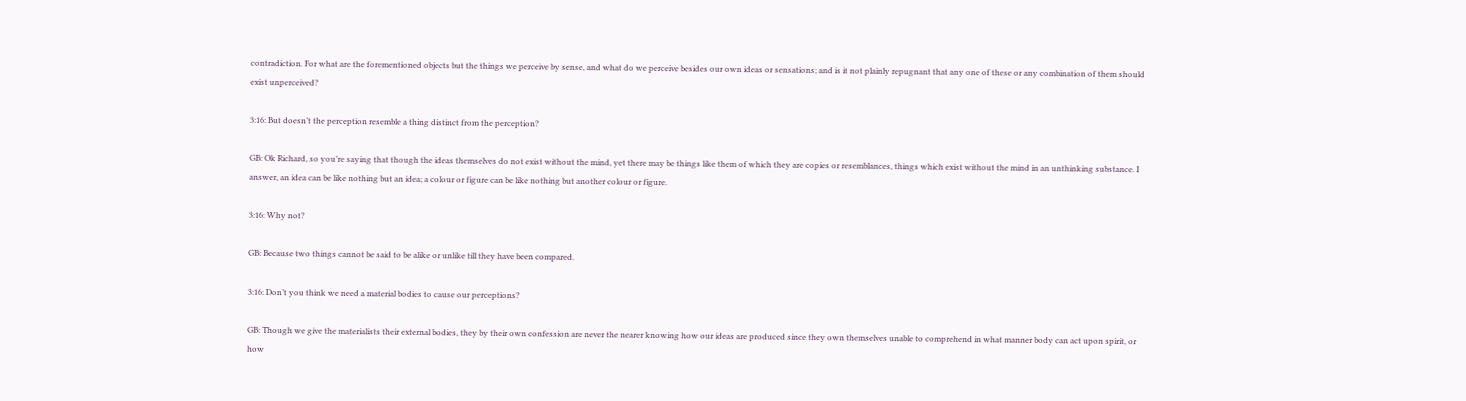contradiction. For what are the forementioned objects but the things we perceive by sense, and what do we perceive besides our own ideas or sensations; and is it not plainly repugnant that any one of these or any combination of them should exist unperceived?

3:16: But doesn’t the perception resemble a thing distinct from the perception?

GB: Ok Richard, so you’re saying that though the ideas themselves do not exist without the mind, yet there may be things like them of which they are copies or resemblances, things which exist without the mind in an unthinking substance. I answer, an idea can be like nothing but an idea; a colour or figure can be like nothing but another colour or figure.

3:16: Why not?

GB: Because two things cannot be said to be alike or unlike till they have been compared.

3:16: Don’t you think we need a material bodies to cause our perceptions?

GB: Though we give the materialists their external bodies, they by their own confession are never the nearer knowing how our ideas are produced since they own themselves unable to comprehend in what manner body can act upon spirit, or how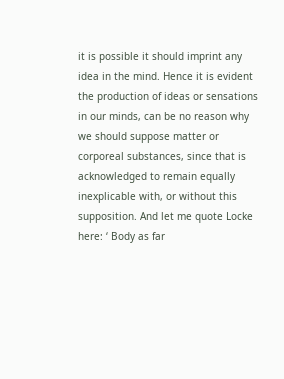it is possible it should imprint any idea in the mind. Hence it is evident the production of ideas or sensations in our minds, can be no reason why we should suppose matter or corporeal substances, since that is acknowledged to remain equally inexplicable with, or without this supposition. And let me quote Locke here: ‘ Body as far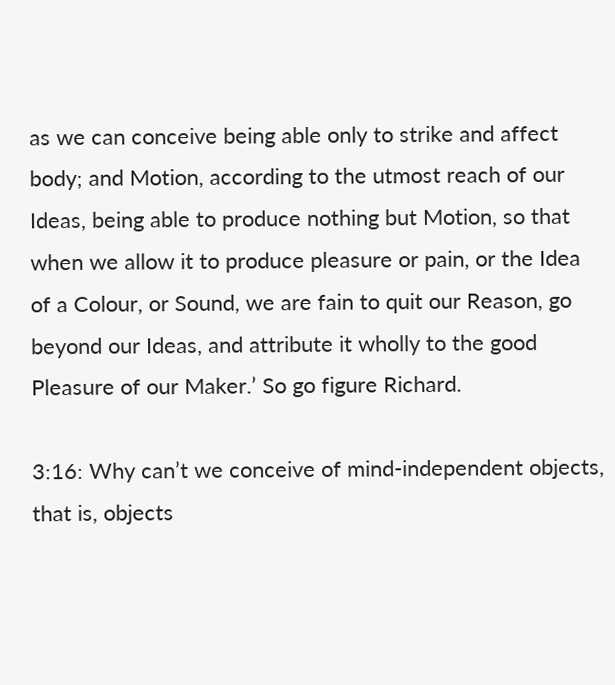as we can conceive being able only to strike and affect body; and Motion, according to the utmost reach of our Ideas, being able to produce nothing but Motion, so that when we allow it to produce pleasure or pain, or the Idea of a Colour, or Sound, we are fain to quit our Reason, go beyond our Ideas, and attribute it wholly to the good Pleasure of our Maker.’ So go figure Richard.

3:16: Why can’t we conceive of mind-independent objects, that is, objects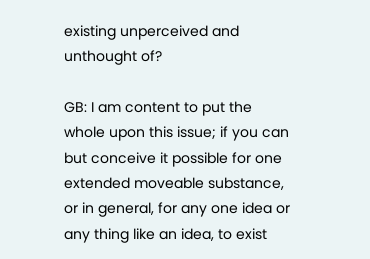existing unperceived and unthought of?

GB: I am content to put the whole upon this issue; if you can but conceive it possible for one extended moveable substance, or in general, for any one idea or any thing like an idea, to exist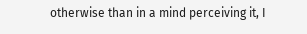otherwise than in a mind perceiving it, I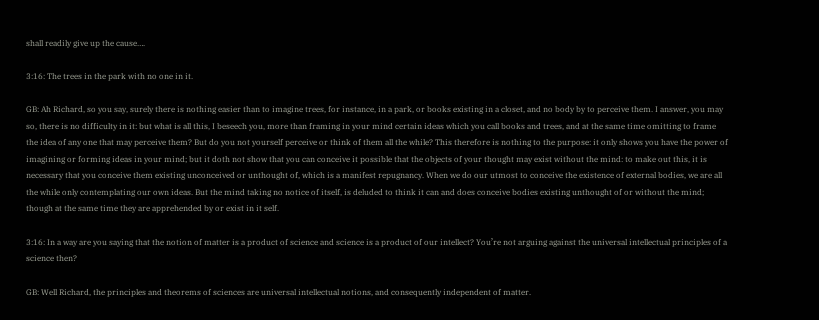shall readily give up the cause….

3:16: The trees in the park with no one in it.

GB: Ah Richard, so you say, surely there is nothing easier than to imagine trees, for instance, in a park, or books existing in a closet, and no body by to perceive them. I answer, you may so, there is no difficulty in it: but what is all this, I beseech you, more than framing in your mind certain ideas which you call books and trees, and at the same time omitting to frame the idea of any one that may perceive them? But do you not yourself perceive or think of them all the while? This therefore is nothing to the purpose: it only shows you have the power of imagining or forming ideas in your mind; but it doth not show that you can conceive it possible that the objects of your thought may exist without the mind: to make out this, it is necessary that you conceive them existing unconceived or unthought of, which is a manifest repugnancy. When we do our utmost to conceive the existence of external bodies, we are all the while only contemplating our own ideas. But the mind taking no notice of itself, is deluded to think it can and does conceive bodies existing unthought of or without the mind; though at the same time they are apprehended by or exist in it self.

3:16: In a way are you saying that the notion of matter is a product of science and science is a product of our intellect? You’re not arguing against the universal intellectual principles of a science then?

GB: Well Richard, the principles and theorems of sciences are universal intellectual notions, and consequently independent of matter.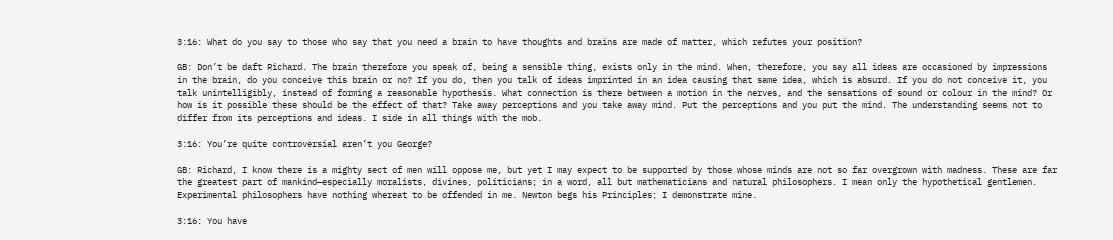3:16: What do you say to those who say that you need a brain to have thoughts and brains are made of matter, which refutes your position?

GB: Don’t be daft Richard. The brain therefore you speak of, being a sensible thing, exists only in the mind. When, therefore, you say all ideas are occasioned by impressions in the brain, do you conceive this brain or no? If you do, then you talk of ideas imprinted in an idea causing that same idea, which is absurd. If you do not conceive it, you talk unintelligibly, instead of forming a reasonable hypothesis. What connection is there between a motion in the nerves, and the sensations of sound or colour in the mind? Or how is it possible these should be the effect of that? Take away perceptions and you take away mind. Put the perceptions and you put the mind. The understanding seems not to differ from its perceptions and ideas. I side in all things with the mob.

3:16: You’re quite controversial aren’t you George?

GB: Richard, I know there is a mighty sect of men will oppose me, but yet I may expect to be supported by those whose minds are not so far overgrown with madness. These are far the greatest part of mankind—especially moralists, divines, politicians; in a word, all but mathematicians and natural philosophers. I mean only the hypothetical gentlemen. Experimental philosophers have nothing whereat to be offended in me. Newton begs his Principles; I demonstrate mine.

3:16: You have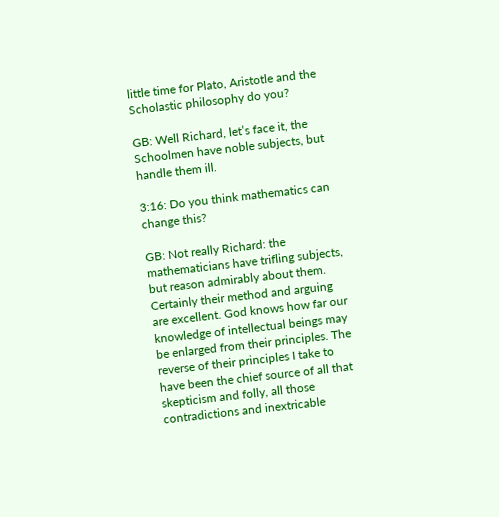little time for Plato, Aristotle and the Scholastic philosophy do you?

GB: Well Richard, let’s face it, the Schoolmen have noble subjects, but handle them ill.

3:16: Do you think mathematics can change this?

GB: Not really Richard: the mathematicians have trifling subjects, but reason admirably about them. Certainly their method and arguing are excellent. God knows how far our knowledge of intellectual beings may be enlarged from their principles. The reverse of their principles I take to have been the chief source of all that skepticism and folly, all those contradictions and inextricable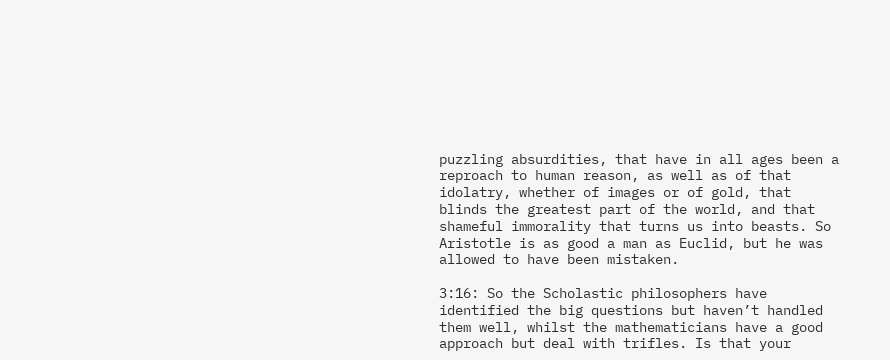puzzling absurdities, that have in all ages been a reproach to human reason, as well as of that idolatry, whether of images or of gold, that blinds the greatest part of the world, and that shameful immorality that turns us into beasts. So Aristotle is as good a man as Euclid, but he was allowed to have been mistaken.

3:16: So the Scholastic philosophers have identified the big questions but haven’t handled them well, whilst the mathematicians have a good approach but deal with trifles. Is that your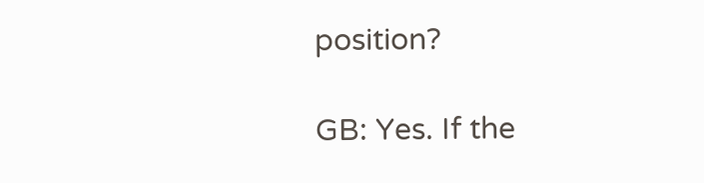position?

GB: Yes. If the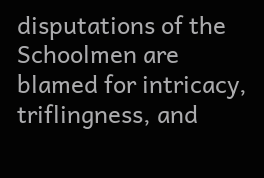disputations of the Schoolmen are blamed for intricacy, triflingness, and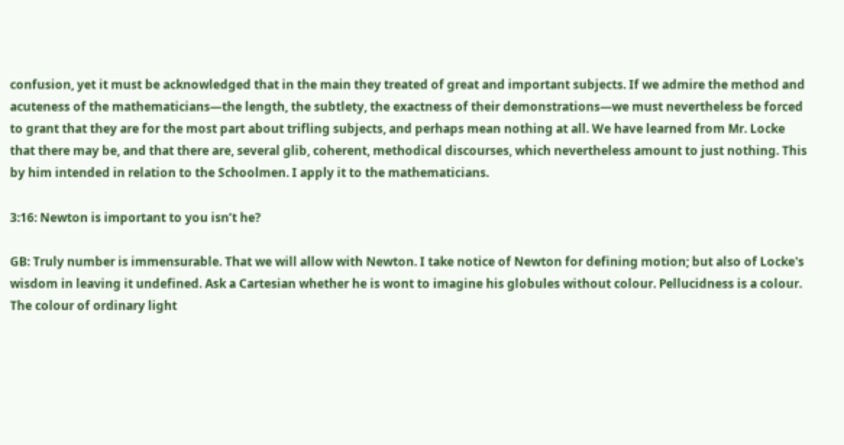confusion, yet it must be acknowledged that in the main they treated of great and important subjects. If we admire the method and acuteness of the mathematicians—the length, the subtlety, the exactness of their demonstrations—we must nevertheless be forced to grant that they are for the most part about trifling subjects, and perhaps mean nothing at all. We have learned from Mr. Locke that there may be, and that there are, several glib, coherent, methodical discourses, which nevertheless amount to just nothing. This by him intended in relation to the Schoolmen. I apply it to the mathematicians.

3:16: Newton is important to you isn’t he?

GB: Truly number is immensurable. That we will allow with Newton. I take notice of Newton for defining motion; but also of Locke's wisdom in leaving it undefined. Ask a Cartesian whether he is wont to imagine his globules without colour. Pellucidness is a colour. The colour of ordinary light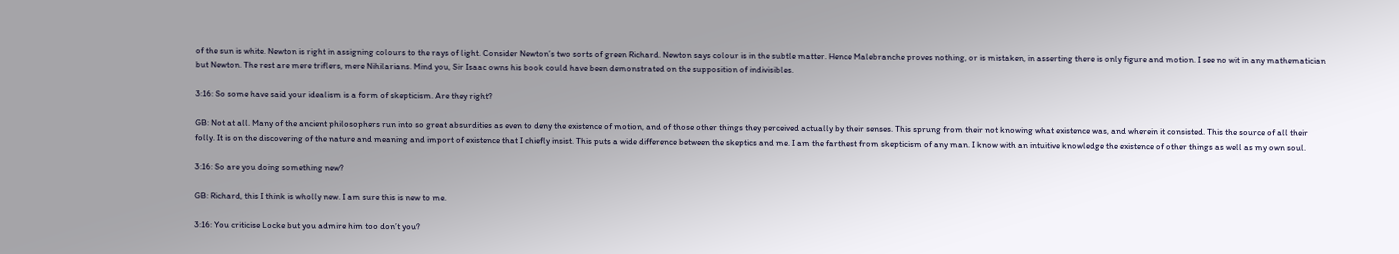of the sun is white. Newton is right in assigning colours to the rays of light. Consider Newton’s two sorts of green Richard. Newton says colour is in the subtle matter. Hence Malebranche proves nothing, or is mistaken, in asserting there is only figure and motion. I see no wit in any mathematician but Newton. The rest are mere triflers, mere Nihilarians. Mind you, Sir Isaac owns his book could have been demonstrated on the supposition of indivisibles.

3:16: So some have said your idealism is a form of skepticism. Are they right?

GB: Not at all. Many of the ancient philosophers run into so great absurdities as even to deny the existence of motion, and of those other things they perceived actually by their senses. This sprung from their not knowing what existence was, and wherein it consisted. This the source of all their folly. It is on the discovering of the nature and meaning and import of existence that I chiefly insist. This puts a wide difference between the skeptics and me. I am the farthest from skepticism of any man. I know with an intuitive knowledge the existence of other things as well as my own soul.

3:16: So are you doing something new?

GB: Richard, this I think is wholly new. I am sure this is new to me.

3:16: You criticise Locke but you admire him too don’t you?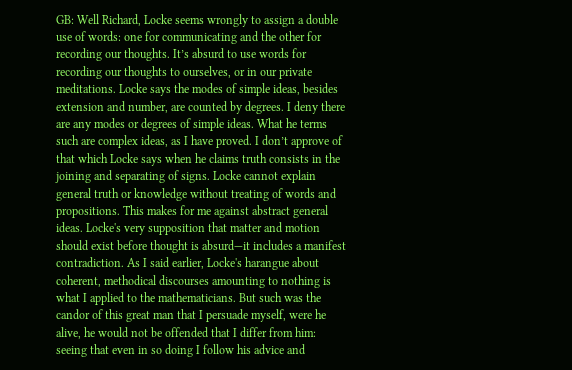GB: Well Richard, Locke seems wrongly to assign a double use of words: one for communicating and the other for recording our thoughts. It’s absurd to use words for recording our thoughts to ourselves, or in our private meditations. Locke says the modes of simple ideas, besides extension and number, are counted by degrees. I deny there are any modes or degrees of simple ideas. What he terms such are complex ideas, as I have proved. I don’t approve of that which Locke says when he claims truth consists in the joining and separating of signs. Locke cannot explain general truth or knowledge without treating of words and propositions. This makes for me against abstract general ideas. Locke's very supposition that matter and motion should exist before thought is absurd—it includes a manifest contradiction. As I said earlier, Locke's harangue about coherent, methodical discourses amounting to nothing is what I applied to the mathematicians. But such was the candor of this great man that I persuade myself, were he alive, he would not be offended that I differ from him: seeing that even in so doing I follow his advice and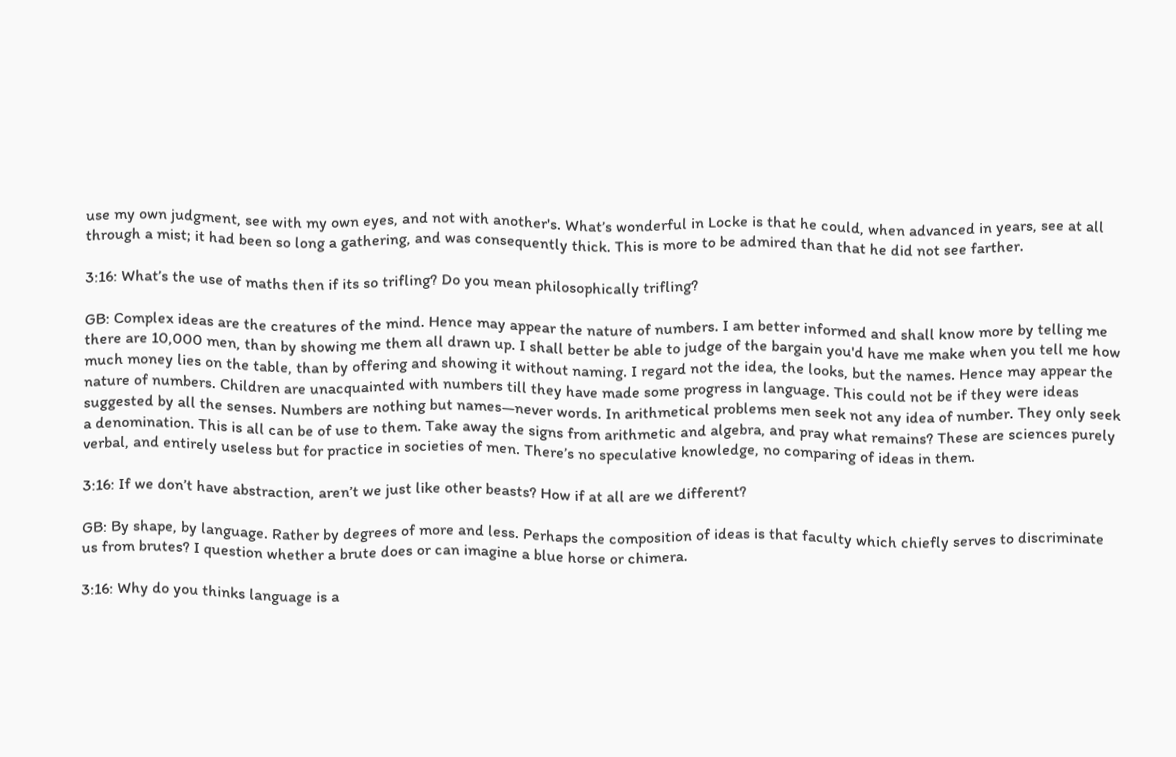use my own judgment, see with my own eyes, and not with another's. What’s wonderful in Locke is that he could, when advanced in years, see at all through a mist; it had been so long a gathering, and was consequently thick. This is more to be admired than that he did not see farther.

3:16: What’s the use of maths then if its so trifling? Do you mean philosophically trifling?

GB: Complex ideas are the creatures of the mind. Hence may appear the nature of numbers. I am better informed and shall know more by telling me there are 10,000 men, than by showing me them all drawn up. I shall better be able to judge of the bargain you'd have me make when you tell me how much money lies on the table, than by offering and showing it without naming. I regard not the idea, the looks, but the names. Hence may appear the nature of numbers. Children are unacquainted with numbers till they have made some progress in language. This could not be if they were ideas suggested by all the senses. Numbers are nothing but names—never words. In arithmetical problems men seek not any idea of number. They only seek a denomination. This is all can be of use to them. Take away the signs from arithmetic and algebra, and pray what remains? These are sciences purely verbal, and entirely useless but for practice in societies of men. There’s no speculative knowledge, no comparing of ideas in them.

3:16: If we don’t have abstraction, aren’t we just like other beasts? How if at all are we different?

GB: By shape, by language. Rather by degrees of more and less. Perhaps the composition of ideas is that faculty which chiefly serves to discriminate us from brutes? I question whether a brute does or can imagine a blue horse or chimera.

3:16: Why do you thinks language is a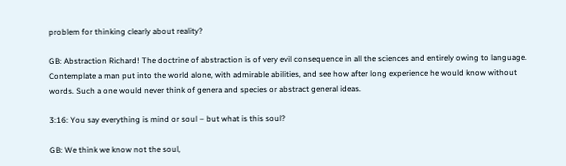problem for thinking clearly about reality?

GB: Abstraction Richard! The doctrine of abstraction is of very evil consequence in all the sciences and entirely owing to language. Contemplate a man put into the world alone, with admirable abilities, and see how after long experience he would know without words. Such a one would never think of genera and species or abstract general ideas.

3:16: You say everything is mind or soul – but what is this soul?

GB: We think we know not the soul,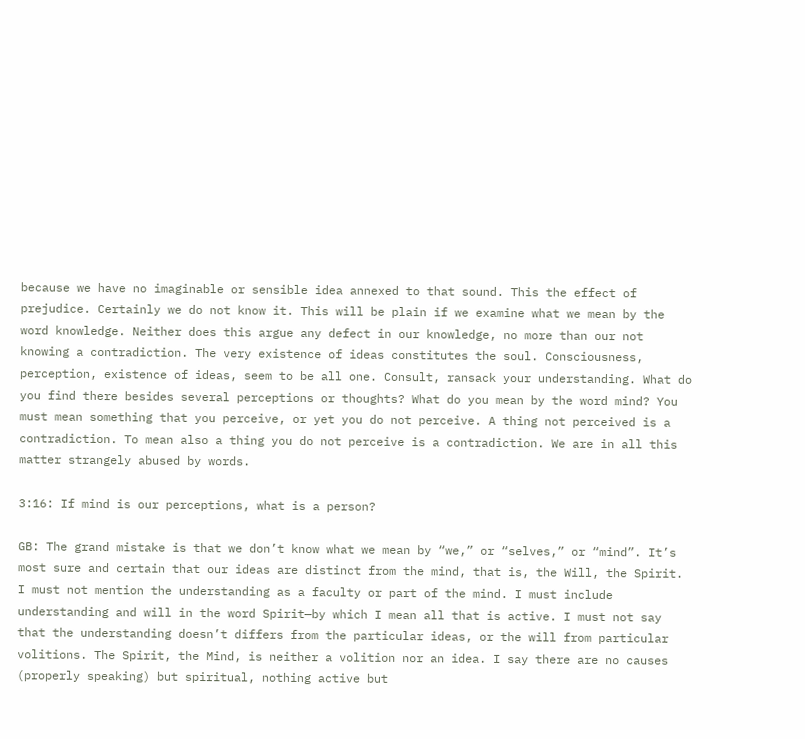because we have no imaginable or sensible idea annexed to that sound. This the effect of prejudice. Certainly we do not know it. This will be plain if we examine what we mean by the word knowledge. Neither does this argue any defect in our knowledge, no more than our not knowing a contradiction. The very existence of ideas constitutes the soul. Consciousness, perception, existence of ideas, seem to be all one. Consult, ransack your understanding. What do you find there besides several perceptions or thoughts? What do you mean by the word mind? You must mean something that you perceive, or yet you do not perceive. A thing not perceived is a contradiction. To mean also a thing you do not perceive is a contradiction. We are in all this matter strangely abused by words.

3:16: If mind is our perceptions, what is a person?

GB: The grand mistake is that we don’t know what we mean by “we,” or “selves,” or “mind”. It’s most sure and certain that our ideas are distinct from the mind, that is, the Will, the Spirit. I must not mention the understanding as a faculty or part of the mind. I must include understanding and will in the word Spirit—by which I mean all that is active. I must not say that the understanding doesn’t differs from the particular ideas, or the will from particular volitions. The Spirit, the Mind, is neither a volition nor an idea. I say there are no causes (properly speaking) but spiritual, nothing active but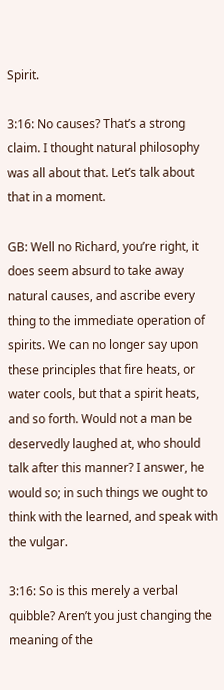Spirit.

3:16: No causes? That’s a strong claim. I thought natural philosophy was all about that. Let’s talk about that in a moment.

GB: Well no Richard, you’re right, it does seem absurd to take away natural causes, and ascribe every thing to the immediate operation of spirits. We can no longer say upon these principles that fire heats, or water cools, but that a spirit heats, and so forth. Would not a man be deservedly laughed at, who should talk after this manner? I answer, he would so; in such things we ought to think with the learned, and speak with the vulgar.

3:16: So is this merely a verbal quibble? Aren’t you just changing the meaning of the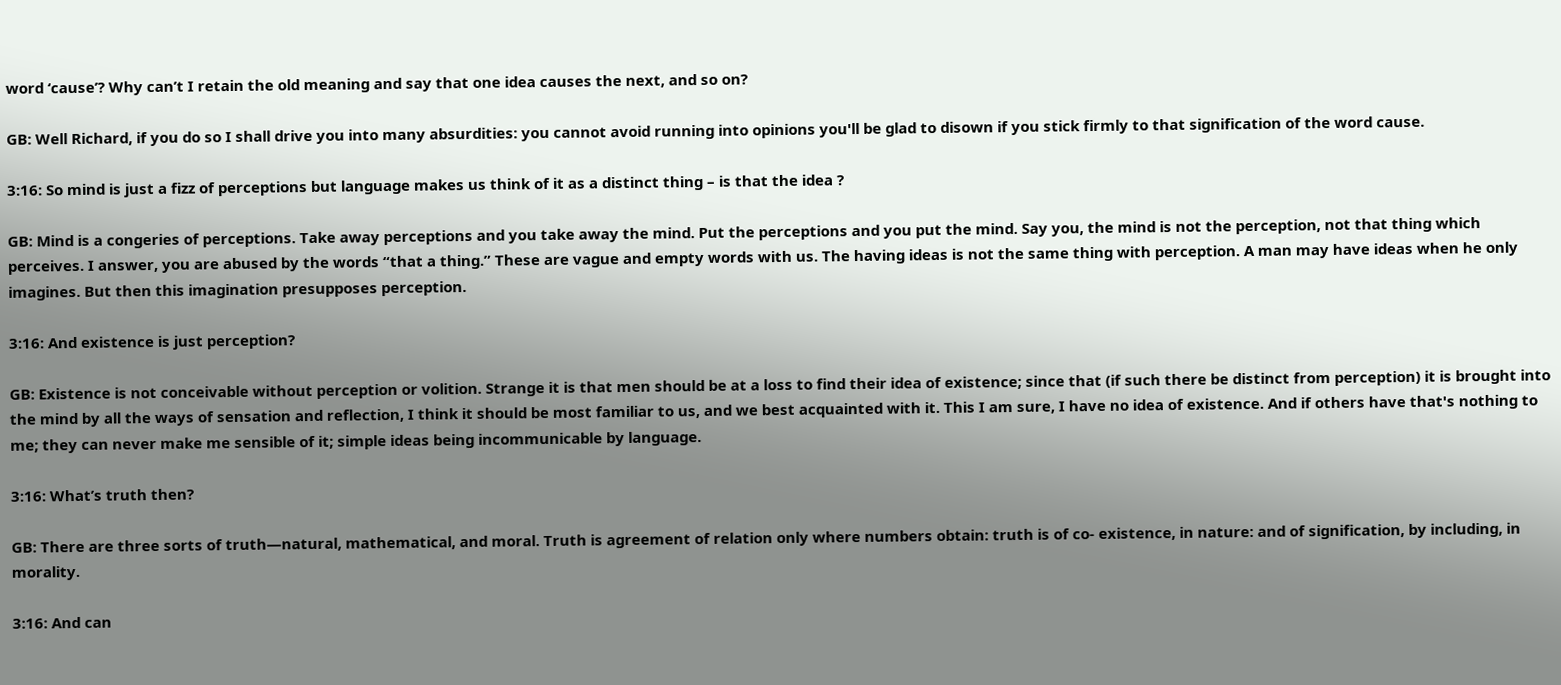word ‘cause’? Why can’t I retain the old meaning and say that one idea causes the next, and so on?

GB: Well Richard, if you do so I shall drive you into many absurdities: you cannot avoid running into opinions you'll be glad to disown if you stick firmly to that signification of the word cause.

3:16: So mind is just a fizz of perceptions but language makes us think of it as a distinct thing – is that the idea ?

GB: Mind is a congeries of perceptions. Take away perceptions and you take away the mind. Put the perceptions and you put the mind. Say you, the mind is not the perception, not that thing which perceives. I answer, you are abused by the words “that a thing.” These are vague and empty words with us. The having ideas is not the same thing with perception. A man may have ideas when he only imagines. But then this imagination presupposes perception.

3:16: And existence is just perception?

GB: Existence is not conceivable without perception or volition. Strange it is that men should be at a loss to find their idea of existence; since that (if such there be distinct from perception) it is brought into the mind by all the ways of sensation and reflection, I think it should be most familiar to us, and we best acquainted with it. This I am sure, I have no idea of existence. And if others have that's nothing to me; they can never make me sensible of it; simple ideas being incommunicable by language.

3:16: What’s truth then?

GB: There are three sorts of truth—natural, mathematical, and moral. Truth is agreement of relation only where numbers obtain: truth is of co- existence, in nature: and of signification, by including, in morality.

3:16: And can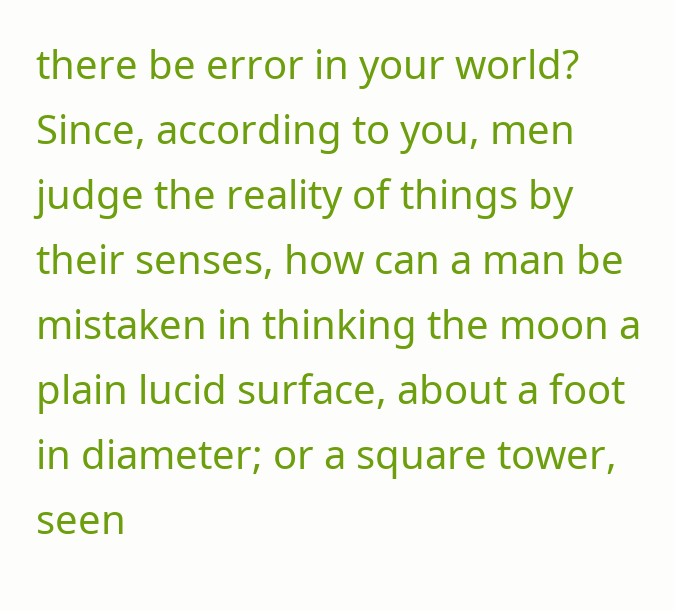there be error in your world? Since, according to you, men judge the reality of things by their senses, how can a man be mistaken in thinking the moon a plain lucid surface, about a foot in diameter; or a square tower, seen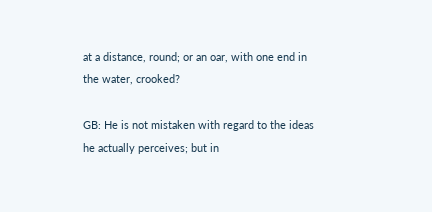at a distance, round; or an oar, with one end in the water, crooked?

GB: He is not mistaken with regard to the ideas he actually perceives; but in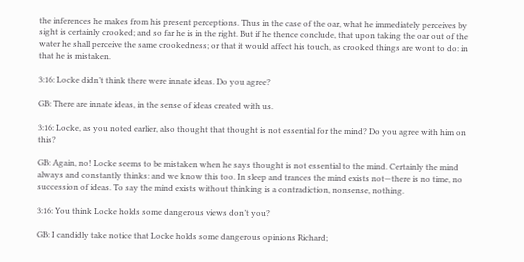the inferences he makes from his present perceptions. Thus in the case of the oar, what he immediately perceives by sight is certainly crooked; and so far he is in the right. But if he thence conclude, that upon taking the oar out of the water he shall perceive the same crookedness; or that it would affect his touch, as crooked things are wont to do: in that he is mistaken.

3:16: Locke didn’t think there were innate ideas. Do you agree?

GB: There are innate ideas, in the sense of ideas created with us.

3:16: Locke, as you noted earlier, also thought that thought is not essential for the mind? Do you agree with him on this?

GB: Again, no! Locke seems to be mistaken when he says thought is not essential to the mind. Certainly the mind always and constantly thinks: and we know this too. In sleep and trances the mind exists not—there is no time, no succession of ideas. To say the mind exists without thinking is a contradiction, nonsense, nothing.

3:16: You think Locke holds some dangerous views don’t you?

GB: I candidly take notice that Locke holds some dangerous opinions Richard;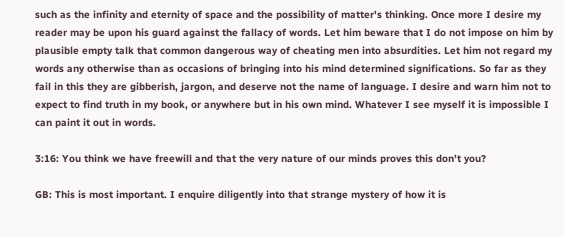such as the infinity and eternity of space and the possibility of matter's thinking. Once more I desire my reader may be upon his guard against the fallacy of words. Let him beware that I do not impose on him by plausible empty talk that common dangerous way of cheating men into absurdities. Let him not regard my words any otherwise than as occasions of bringing into his mind determined significations. So far as they fail in this they are gibberish, jargon, and deserve not the name of language. I desire and warn him not to expect to find truth in my book, or anywhere but in his own mind. Whatever I see myself it is impossible I can paint it out in words.

3:16: You think we have freewill and that the very nature of our minds proves this don’t you?

GB: This is most important. I enquire diligently into that strange mystery of how it is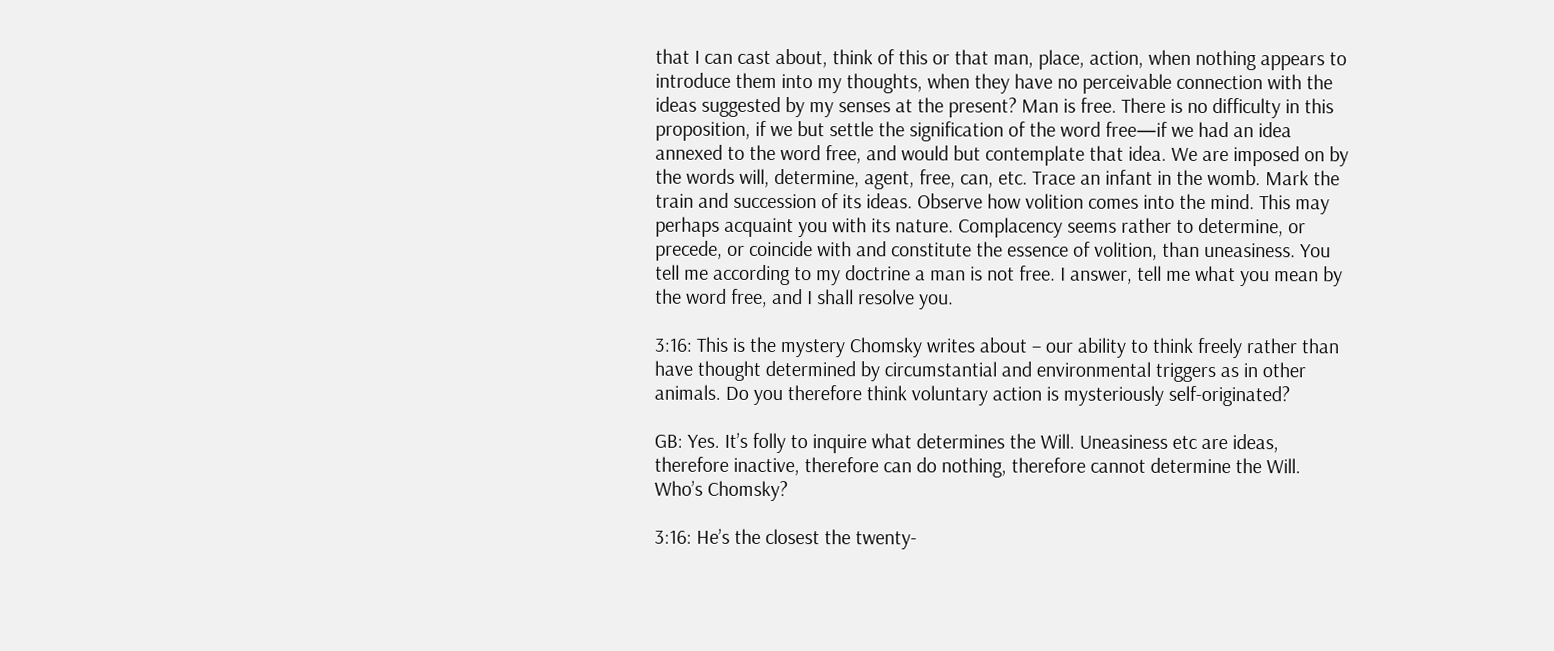that I can cast about, think of this or that man, place, action, when nothing appears to introduce them into my thoughts, when they have no perceivable connection with the ideas suggested by my senses at the present? Man is free. There is no difficulty in this proposition, if we but settle the signification of the word free—if we had an idea annexed to the word free, and would but contemplate that idea. We are imposed on by the words will, determine, agent, free, can, etc. Trace an infant in the womb. Mark the train and succession of its ideas. Observe how volition comes into the mind. This may perhaps acquaint you with its nature. Complacency seems rather to determine, or precede, or coincide with and constitute the essence of volition, than uneasiness. You tell me according to my doctrine a man is not free. I answer, tell me what you mean by the word free, and I shall resolve you.

3:16: This is the mystery Chomsky writes about – our ability to think freely rather than have thought determined by circumstantial and environmental triggers as in other animals. Do you therefore think voluntary action is mysteriously self-originated?

GB: Yes. It’s folly to inquire what determines the Will. Uneasiness etc are ideas, therefore inactive, therefore can do nothing, therefore cannot determine the Will. Who’s Chomsky?

3:16: He’s the closest the twenty-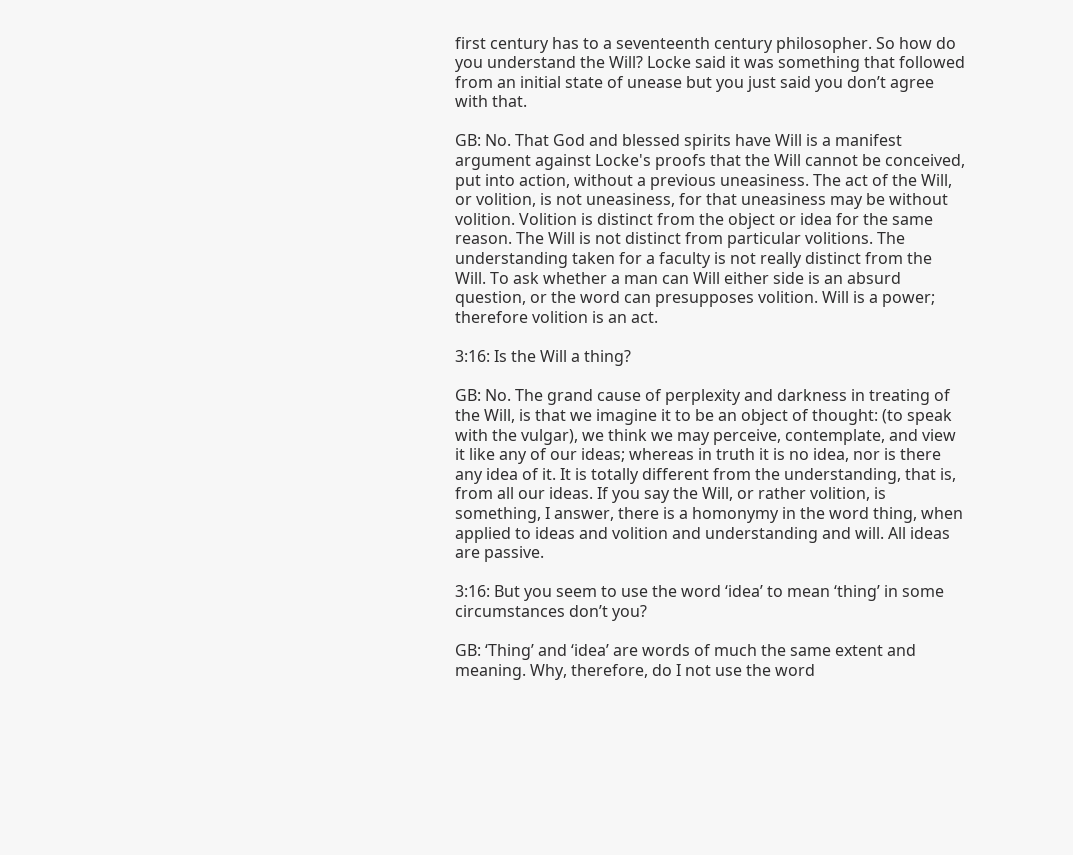first century has to a seventeenth century philosopher. So how do you understand the Will? Locke said it was something that followed from an initial state of unease but you just said you don’t agree with that.

GB: No. That God and blessed spirits have Will is a manifest argument against Locke's proofs that the Will cannot be conceived, put into action, without a previous uneasiness. The act of the Will, or volition, is not uneasiness, for that uneasiness may be without volition. Volition is distinct from the object or idea for the same reason. The Will is not distinct from particular volitions. The understanding taken for a faculty is not really distinct from the Will. To ask whether a man can Will either side is an absurd question, or the word can presupposes volition. Will is a power; therefore volition is an act.

3:16: Is the Will a thing?

GB: No. The grand cause of perplexity and darkness in treating of the Will, is that we imagine it to be an object of thought: (to speak with the vulgar), we think we may perceive, contemplate, and view it like any of our ideas; whereas in truth it is no idea, nor is there any idea of it. It is totally different from the understanding, that is, from all our ideas. If you say the Will, or rather volition, is something, I answer, there is a homonymy in the word thing, when applied to ideas and volition and understanding and will. All ideas are passive.

3:16: But you seem to use the word ‘idea’ to mean ‘thing’ in some circumstances don’t you?

GB: ‘Thing’ and ‘idea’ are words of much the same extent and meaning. Why, therefore, do I not use the word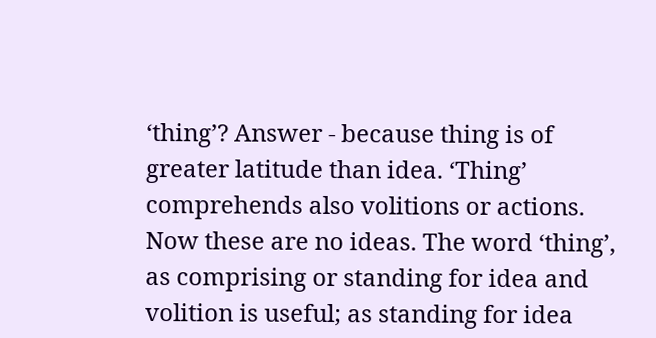‘thing’? Answer - because thing is of greater latitude than idea. ‘Thing’ comprehends also volitions or actions. Now these are no ideas. The word ‘thing’, as comprising or standing for idea and volition is useful; as standing for idea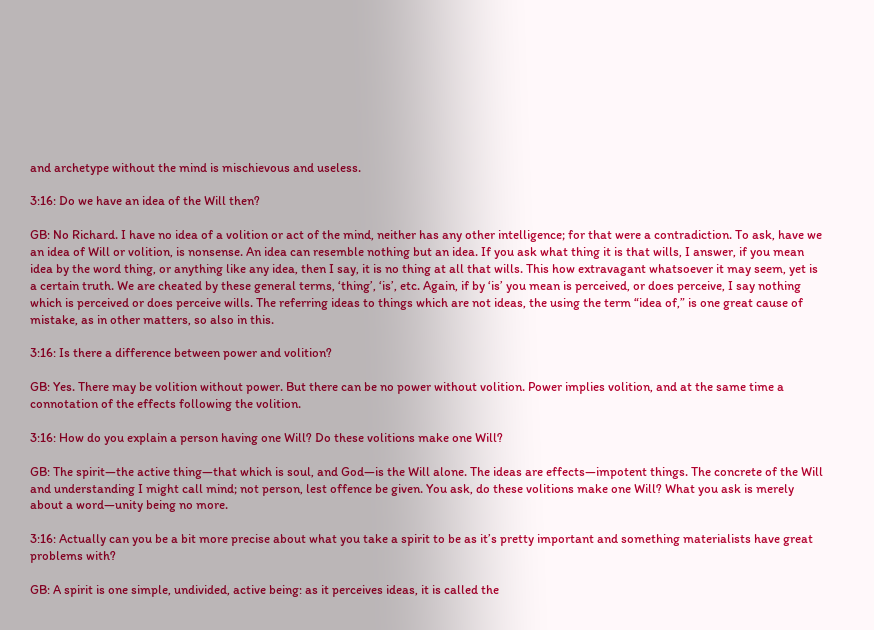and archetype without the mind is mischievous and useless.

3:16: Do we have an idea of the Will then?

GB: No Richard. I have no idea of a volition or act of the mind, neither has any other intelligence; for that were a contradiction. To ask, have we an idea of Will or volition, is nonsense. An idea can resemble nothing but an idea. If you ask what thing it is that wills, I answer, if you mean idea by the word thing, or anything like any idea, then I say, it is no thing at all that wills. This how extravagant whatsoever it may seem, yet is a certain truth. We are cheated by these general terms, ‘thing’, ‘is’, etc. Again, if by ‘is’ you mean is perceived, or does perceive, I say nothing which is perceived or does perceive wills. The referring ideas to things which are not ideas, the using the term “idea of,” is one great cause of mistake, as in other matters, so also in this.

3:16: Is there a difference between power and volition?

GB: Yes. There may be volition without power. But there can be no power without volition. Power implies volition, and at the same time a connotation of the effects following the volition.

3:16: How do you explain a person having one Will? Do these volitions make one Will?

GB: The spirit—the active thing—that which is soul, and God—is the Will alone. The ideas are effects—impotent things. The concrete of the Will and understanding I might call mind; not person, lest offence be given. You ask, do these volitions make one Will? What you ask is merely about a word—unity being no more.

3:16: Actually can you be a bit more precise about what you take a spirit to be as it’s pretty important and something materialists have great problems with?

GB: A spirit is one simple, undivided, active being: as it perceives ideas, it is called the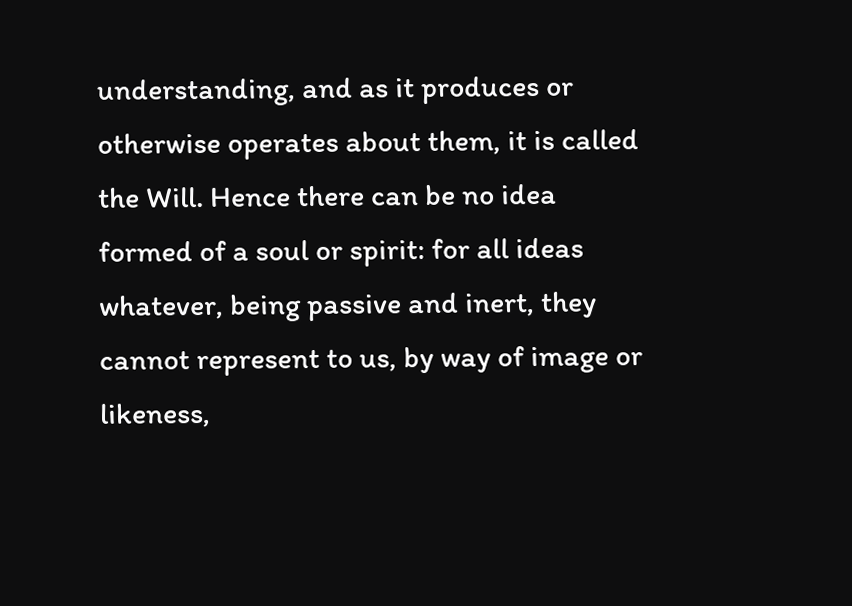understanding, and as it produces or otherwise operates about them, it is called the Will. Hence there can be no idea formed of a soul or spirit: for all ideas whatever, being passive and inert, they cannot represent to us, by way of image or likeness,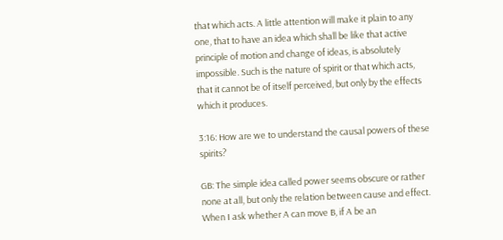that which acts. A little attention will make it plain to any one, that to have an idea which shall be like that active principle of motion and change of ideas, is absolutely impossible. Such is the nature of spirit or that which acts, that it cannot be of itself perceived, but only by the effects which it produces.

3:16: How are we to understand the causal powers of these spirits?

GB: The simple idea called power seems obscure or rather none at all, but only the relation between cause and effect. When I ask whether A can move B, if A be an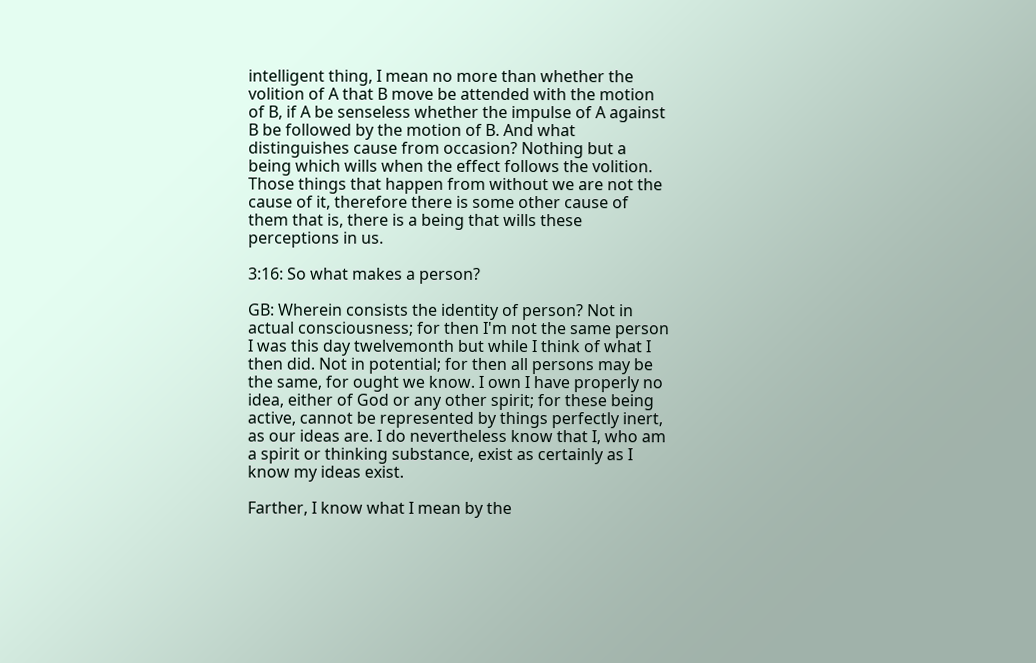intelligent thing, I mean no more than whether the volition of A that B move be attended with the motion of B, if A be senseless whether the impulse of A against B be followed by the motion of B. And what distinguishes cause from occasion? Nothing but a being which wills when the effect follows the volition. Those things that happen from without we are not the cause of it, therefore there is some other cause of them that is, there is a being that wills these perceptions in us.

3:16: So what makes a person?

GB: Wherein consists the identity of person? Not in actual consciousness; for then I'm not the same person I was this day twelvemonth but while I think of what I then did. Not in potential; for then all persons may be the same, for ought we know. I own I have properly no idea, either of God or any other spirit; for these being active, cannot be represented by things perfectly inert, as our ideas are. I do nevertheless know that I, who am a spirit or thinking substance, exist as certainly as I know my ideas exist.

Farther, I know what I mean by the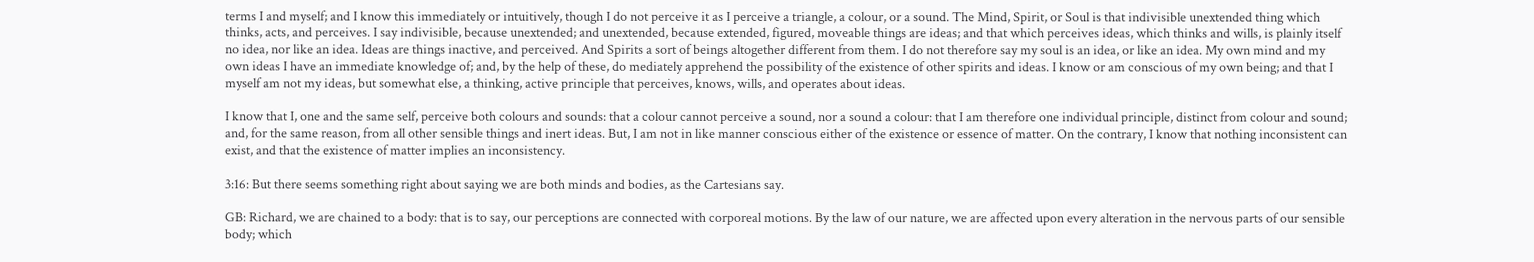terms I and myself; and I know this immediately or intuitively, though I do not perceive it as I perceive a triangle, a colour, or a sound. The Mind, Spirit, or Soul is that indivisible unextended thing which thinks, acts, and perceives. I say indivisible, because unextended; and unextended, because extended, figured, moveable things are ideas; and that which perceives ideas, which thinks and wills, is plainly itself no idea, nor like an idea. Ideas are things inactive, and perceived. And Spirits a sort of beings altogether different from them. I do not therefore say my soul is an idea, or like an idea. My own mind and my own ideas I have an immediate knowledge of; and, by the help of these, do mediately apprehend the possibility of the existence of other spirits and ideas. I know or am conscious of my own being; and that I myself am not my ideas, but somewhat else, a thinking, active principle that perceives, knows, wills, and operates about ideas.

I know that I, one and the same self, perceive both colours and sounds: that a colour cannot perceive a sound, nor a sound a colour: that I am therefore one individual principle, distinct from colour and sound; and, for the same reason, from all other sensible things and inert ideas. But, I am not in like manner conscious either of the existence or essence of matter. On the contrary, I know that nothing inconsistent can exist, and that the existence of matter implies an inconsistency.

3:16: But there seems something right about saying we are both minds and bodies, as the Cartesians say.

GB: Richard, we are chained to a body: that is to say, our perceptions are connected with corporeal motions. By the law of our nature, we are affected upon every alteration in the nervous parts of our sensible body; which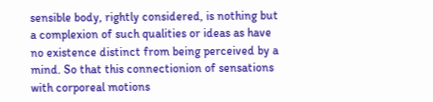sensible body, rightly considered, is nothing but a complexion of such qualities or ideas as have no existence distinct from being perceived by a mind. So that this connectionion of sensations with corporeal motions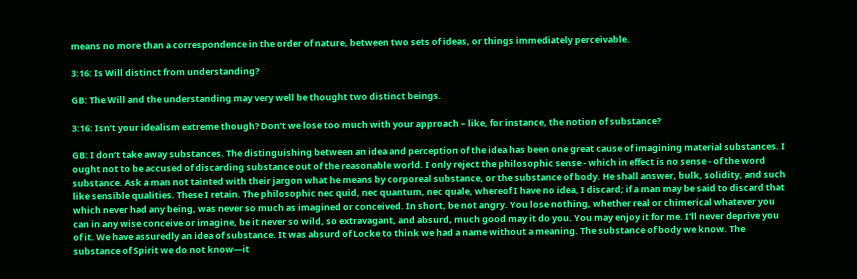means no more than a correspondence in the order of nature, between two sets of ideas, or things immediately perceivable.

3:16: Is Will distinct from understanding?

GB: The Will and the understanding may very well be thought two distinct beings.

3:16: Isn’t your idealism extreme though? Don’t we lose too much with your approach – like, for instance, the notion of substance?

GB: I don’t take away substances. The distinguishing between an idea and perception of the idea has been one great cause of imagining material substances. I ought not to be accused of discarding substance out of the reasonable world. I only reject the philosophic sense - which in effect is no sense - of the word substance. Ask a man not tainted with their jargon what he means by corporeal substance, or the substance of body. He shall answer, bulk, solidity, and such like sensible qualities. These I retain. The philosophic nec quid, nec quantum, nec quale, whereof I have no idea, I discard; if a man may be said to discard that which never had any being, was never so much as imagined or conceived. In short, be not angry. You lose nothing, whether real or chimerical whatever you can in any wise conceive or imagine, be it never so wild, so extravagant, and absurd, much good may it do you. You may enjoy it for me. I'll never deprive you of it. We have assuredly an idea of substance. It was absurd of Locke to think we had a name without a meaning. The substance of body we know. The substance of Spirit we do not know—it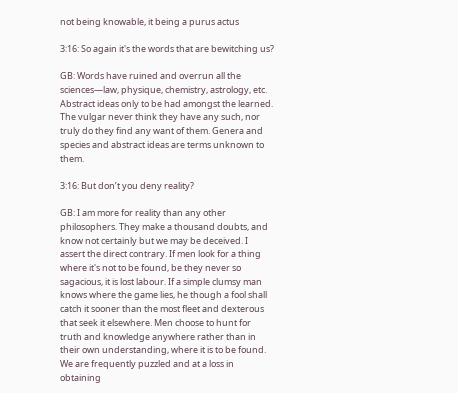not being knowable, it being a purus actus

3:16: So again it's the words that are bewitching us?

GB: Words have ruined and overrun all the sciences—law, physique, chemistry, astrology, etc. Abstract ideas only to be had amongst the learned. The vulgar never think they have any such, nor truly do they find any want of them. Genera and species and abstract ideas are terms unknown to them.

3:16: But don’t you deny reality?

GB: I am more for reality than any other philosophers. They make a thousand doubts, and know not certainly but we may be deceived. I assert the direct contrary. If men look for a thing where it's not to be found, be they never so sagacious, it is lost labour. If a simple clumsy man knows where the game lies, he though a fool shall catch it sooner than the most fleet and dexterous that seek it elsewhere. Men choose to hunt for truth and knowledge anywhere rather than in their own understanding, where it is to be found. We are frequently puzzled and at a loss in obtaining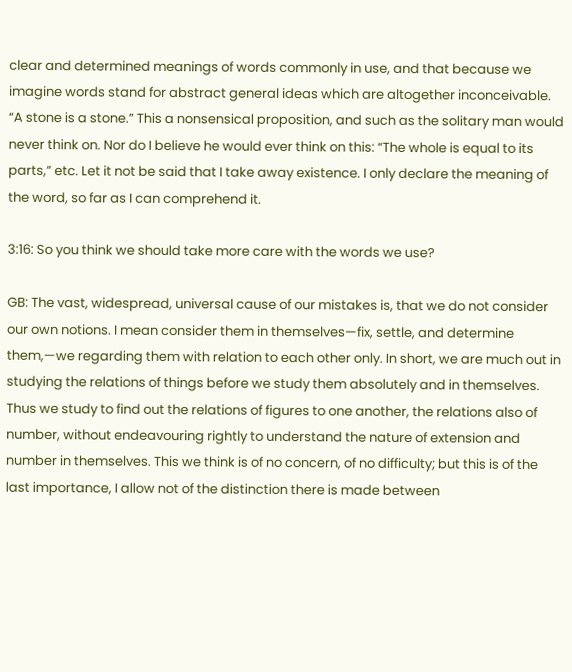clear and determined meanings of words commonly in use, and that because we imagine words stand for abstract general ideas which are altogether inconceivable. “A stone is a stone.” This a nonsensical proposition, and such as the solitary man would never think on. Nor do I believe he would ever think on this: “The whole is equal to its parts,” etc. Let it not be said that I take away existence. I only declare the meaning of the word, so far as I can comprehend it.

3:16: So you think we should take more care with the words we use?

GB: The vast, widespread, universal cause of our mistakes is, that we do not consider our own notions. I mean consider them in themselves—fix, settle, and determine them,—we regarding them with relation to each other only. In short, we are much out in studying the relations of things before we study them absolutely and in themselves. Thus we study to find out the relations of figures to one another, the relations also of number, without endeavouring rightly to understand the nature of extension and number in themselves. This we think is of no concern, of no difficulty; but this is of the last importance, I allow not of the distinction there is made between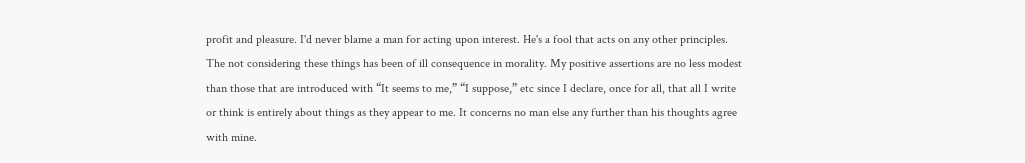profit and pleasure. I'd never blame a man for acting upon interest. He's a fool that acts on any other principles. The not considering these things has been of ill consequence in morality. My positive assertions are no less modest than those that are introduced with “It seems to me,” “I suppose,” etc since I declare, once for all, that all I write or think is entirely about things as they appear to me. It concerns no man else any further than his thoughts agree with mine.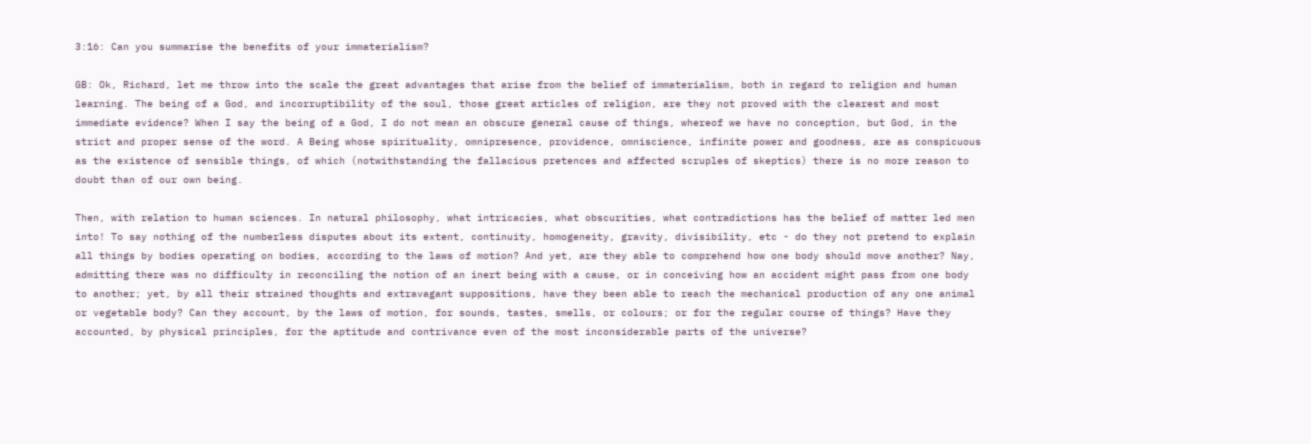3:16: Can you summarise the benefits of your immaterialism?

GB: Ok, Richard, let me throw into the scale the great advantages that arise from the belief of immaterialism, both in regard to religion and human learning. The being of a God, and incorruptibility of the soul, those great articles of religion, are they not proved with the clearest and most immediate evidence? When I say the being of a God, I do not mean an obscure general cause of things, whereof we have no conception, but God, in the strict and proper sense of the word. A Being whose spirituality, omnipresence, providence, omniscience, infinite power and goodness, are as conspicuous as the existence of sensible things, of which (notwithstanding the fallacious pretences and affected scruples of skeptics) there is no more reason to doubt than of our own being.

Then, with relation to human sciences. In natural philosophy, what intricacies, what obscurities, what contradictions has the belief of matter led men into! To say nothing of the numberless disputes about its extent, continuity, homogeneity, gravity, divisibility, etc - do they not pretend to explain all things by bodies operating on bodies, according to the laws of motion? And yet, are they able to comprehend how one body should move another? Nay, admitting there was no difficulty in reconciling the notion of an inert being with a cause, or in conceiving how an accident might pass from one body to another; yet, by all their strained thoughts and extravagant suppositions, have they been able to reach the mechanical production of any one animal or vegetable body? Can they account, by the laws of motion, for sounds, tastes, smells, or colours; or for the regular course of things? Have they accounted, by physical principles, for the aptitude and contrivance even of the most inconsiderable parts of the universe?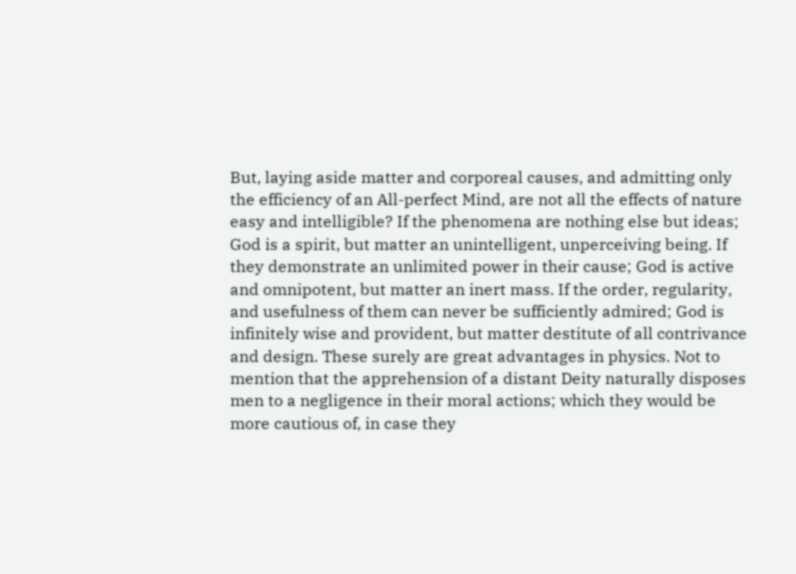But, laying aside matter and corporeal causes, and admitting only the efficiency of an All-perfect Mind, are not all the effects of nature easy and intelligible? If the phenomena are nothing else but ideas; God is a spirit, but matter an unintelligent, unperceiving being. If they demonstrate an unlimited power in their cause; God is active and omnipotent, but matter an inert mass. If the order, regularity, and usefulness of them can never be sufficiently admired; God is infinitely wise and provident, but matter destitute of all contrivance and design. These surely are great advantages in physics. Not to mention that the apprehension of a distant Deity naturally disposes men to a negligence in their moral actions; which they would be more cautious of, in case they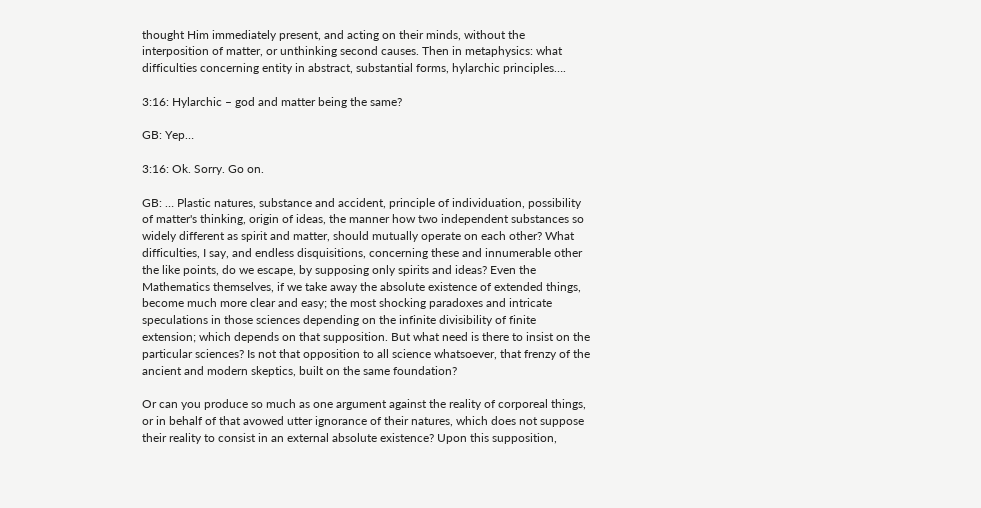thought Him immediately present, and acting on their minds, without the interposition of matter, or unthinking second causes. Then in metaphysics: what difficulties concerning entity in abstract, substantial forms, hylarchic principles….

3:16: Hylarchic – god and matter being the same?

GB: Yep…

3:16: Ok. Sorry. Go on.

GB: … Plastic natures, substance and accident, principle of individuation, possibility of matter's thinking, origin of ideas, the manner how two independent substances so widely different as spirit and matter, should mutually operate on each other? What difficulties, I say, and endless disquisitions, concerning these and innumerable other the like points, do we escape, by supposing only spirits and ideas? Even the Mathematics themselves, if we take away the absolute existence of extended things, become much more clear and easy; the most shocking paradoxes and intricate speculations in those sciences depending on the infinite divisibility of finite extension; which depends on that supposition. But what need is there to insist on the particular sciences? Is not that opposition to all science whatsoever, that frenzy of the ancient and modern skeptics, built on the same foundation?

Or can you produce so much as one argument against the reality of corporeal things, or in behalf of that avowed utter ignorance of their natures, which does not suppose their reality to consist in an external absolute existence? Upon this supposition,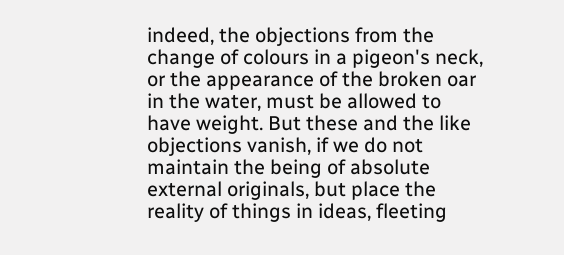indeed, the objections from the change of colours in a pigeon's neck, or the appearance of the broken oar in the water, must be allowed to have weight. But these and the like objections vanish, if we do not maintain the being of absolute external originals, but place the reality of things in ideas, fleeting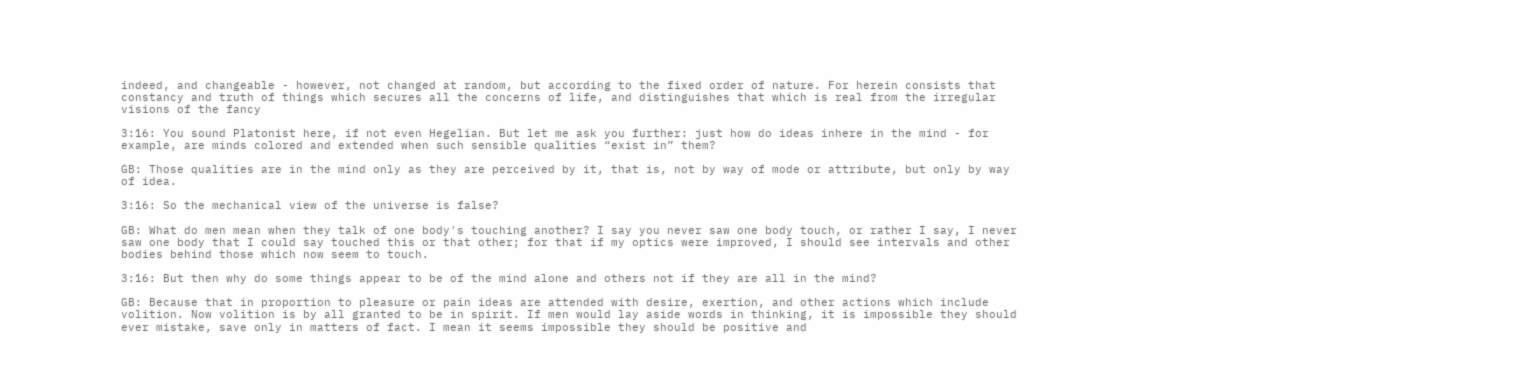indeed, and changeable - however, not changed at random, but according to the fixed order of nature. For herein consists that constancy and truth of things which secures all the concerns of life, and distinguishes that which is real from the irregular visions of the fancy

3:16: You sound Platonist here, if not even Hegelian. But let me ask you further: just how do ideas inhere in the mind - for example, are minds colored and extended when such sensible qualities “exist in” them?

GB: Those qualities are in the mind only as they are perceived by it, that is, not by way of mode or attribute, but only by way of idea.

3:16: So the mechanical view of the universe is false?

GB: What do men mean when they talk of one body's touching another? I say you never saw one body touch, or rather I say, I never saw one body that I could say touched this or that other; for that if my optics were improved, I should see intervals and other bodies behind those which now seem to touch.

3:16: But then why do some things appear to be of the mind alone and others not if they are all in the mind?

GB: Because that in proportion to pleasure or pain ideas are attended with desire, exertion, and other actions which include volition. Now volition is by all granted to be in spirit. If men would lay aside words in thinking, it is impossible they should ever mistake, save only in matters of fact. I mean it seems impossible they should be positive and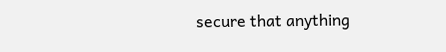secure that anything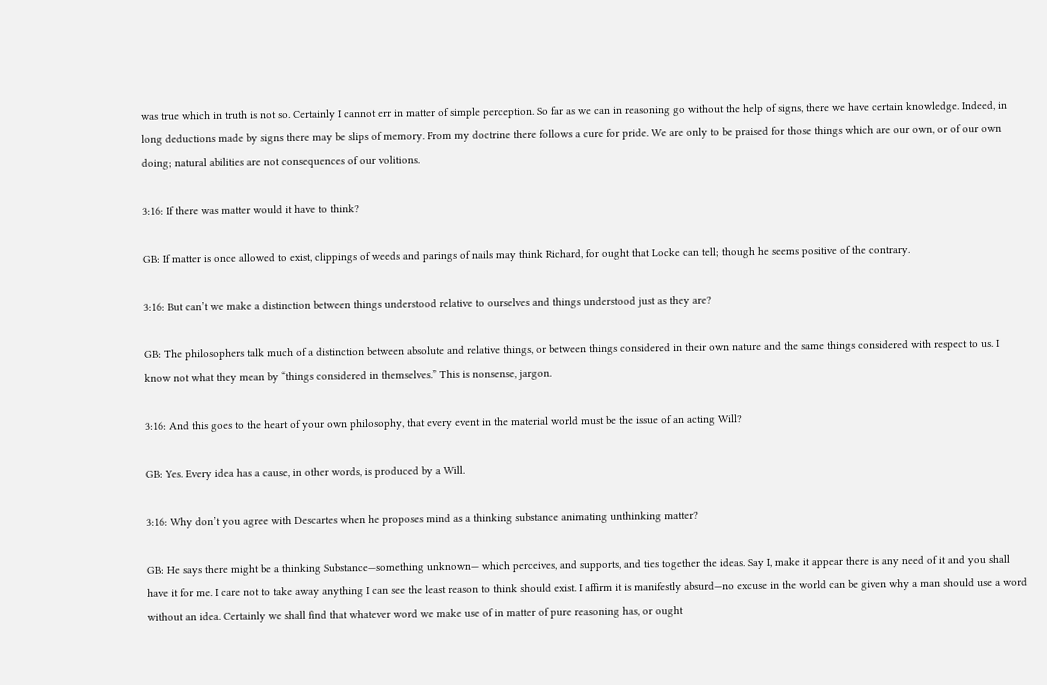was true which in truth is not so. Certainly I cannot err in matter of simple perception. So far as we can in reasoning go without the help of signs, there we have certain knowledge. Indeed, in long deductions made by signs there may be slips of memory. From my doctrine there follows a cure for pride. We are only to be praised for those things which are our own, or of our own doing; natural abilities are not consequences of our volitions.

3:16: If there was matter would it have to think?

GB: If matter is once allowed to exist, clippings of weeds and parings of nails may think Richard, for ought that Locke can tell; though he seems positive of the contrary.

3:16: But can’t we make a distinction between things understood relative to ourselves and things understood just as they are?

GB: The philosophers talk much of a distinction between absolute and relative things, or between things considered in their own nature and the same things considered with respect to us. I know not what they mean by “things considered in themselves.” This is nonsense, jargon.

3:16: And this goes to the heart of your own philosophy, that every event in the material world must be the issue of an acting Will?

GB: Yes. Every idea has a cause, in other words, is produced by a Will.

3:16: Why don’t you agree with Descartes when he proposes mind as a thinking substance animating unthinking matter?

GB: He says there might be a thinking Substance—something unknown— which perceives, and supports, and ties together the ideas. Say I, make it appear there is any need of it and you shall have it for me. I care not to take away anything I can see the least reason to think should exist. I affirm it is manifestly absurd—no excuse in the world can be given why a man should use a word without an idea. Certainly we shall find that whatever word we make use of in matter of pure reasoning has, or ought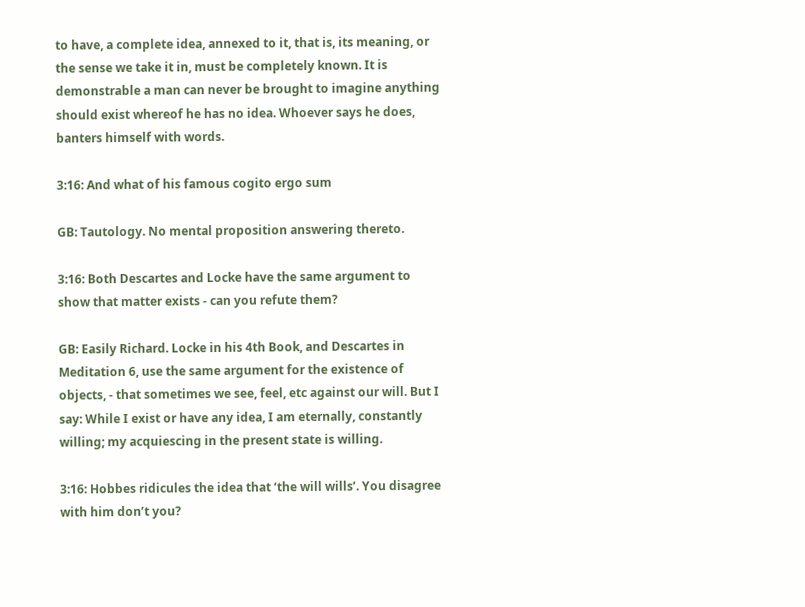to have, a complete idea, annexed to it, that is, its meaning, or the sense we take it in, must be completely known. It is demonstrable a man can never be brought to imagine anything should exist whereof he has no idea. Whoever says he does, banters himself with words.

3:16: And what of his famous cogito ergo sum

GB: Tautology. No mental proposition answering thereto.

3:16: Both Descartes and Locke have the same argument to show that matter exists - can you refute them?

GB: Easily Richard. Locke in his 4th Book, and Descartes in Meditation 6, use the same argument for the existence of objects, - that sometimes we see, feel, etc against our will. But I say: While I exist or have any idea, I am eternally, constantly willing; my acquiescing in the present state is willing.

3:16: Hobbes ridicules the idea that ‘the will wills’. You disagree with him don’t you?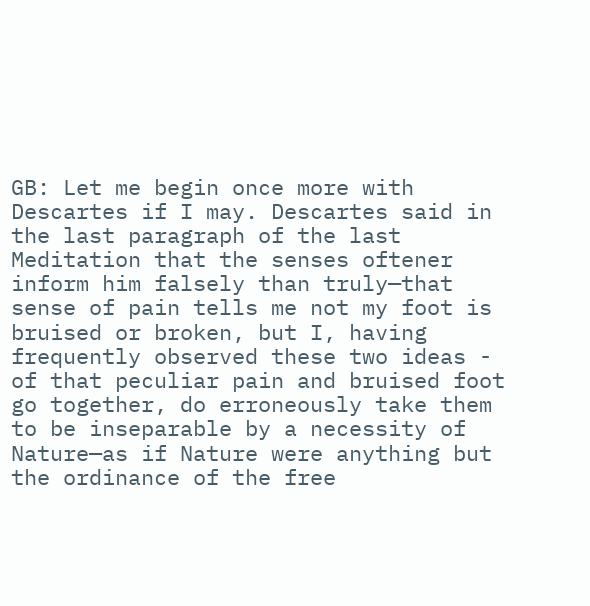GB: Let me begin once more with Descartes if I may. Descartes said in the last paragraph of the last Meditation that the senses oftener inform him falsely than truly—that sense of pain tells me not my foot is bruised or broken, but I, having frequently observed these two ideas - of that peculiar pain and bruised foot go together, do erroneously take them to be inseparable by a necessity of Nature—as if Nature were anything but the ordinance of the free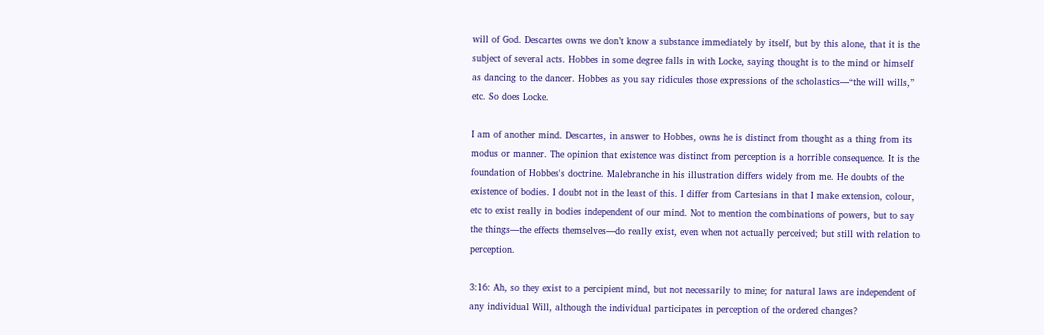will of God. Descartes owns we don’t know a substance immediately by itself, but by this alone, that it is the subject of several acts. Hobbes in some degree falls in with Locke, saying thought is to the mind or himself as dancing to the dancer. Hobbes as you say ridicules those expressions of the scholastics—“the will wills,” etc. So does Locke.

I am of another mind. Descartes, in answer to Hobbes, owns he is distinct from thought as a thing from its modus or manner. The opinion that existence was distinct from perception is a horrible consequence. It is the foundation of Hobbes's doctrine. Malebranche in his illustration differs widely from me. He doubts of the existence of bodies. I doubt not in the least of this. I differ from Cartesians in that I make extension, colour, etc to exist really in bodies independent of our mind. Not to mention the combinations of powers, but to say the things—the effects themselves—do really exist, even when not actually perceived; but still with relation to perception.

3:16: Ah, so they exist to a percipient mind, but not necessarily to mine; for natural laws are independent of any individual Will, although the individual participates in perception of the ordered changes?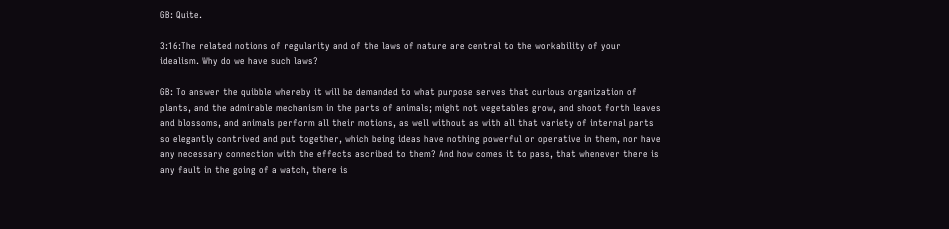GB: Quite.

3:16:The related notions of regularity and of the laws of nature are central to the workability of your idealism. Why do we have such laws?

GB: To answer the quibble whereby it will be demanded to what purpose serves that curious organization of plants, and the admirable mechanism in the parts of animals; might not vegetables grow, and shoot forth leaves and blossoms, and animals perform all their motions, as well without as with all that variety of internal parts so elegantly contrived and put together, which being ideas have nothing powerful or operative in them, nor have any necessary connection with the effects ascribed to them? And how comes it to pass, that whenever there is any fault in the going of a watch, there is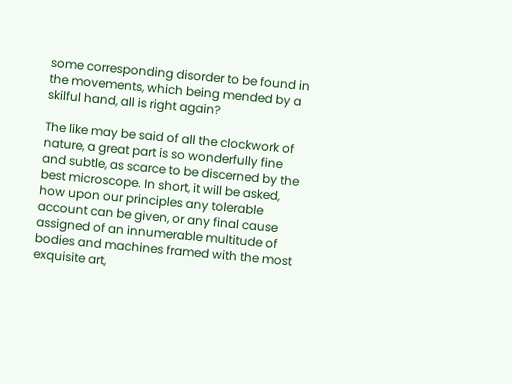some corresponding disorder to be found in the movements, which being mended by a skilful hand, all is right again?

The like may be said of all the clockwork of nature, a great part is so wonderfully fine and subtle, as scarce to be discerned by the best microscope. In short, it will be asked, how upon our principles any tolerable account can be given, or any final cause assigned of an innumerable multitude of bodies and machines framed with the most exquisite art,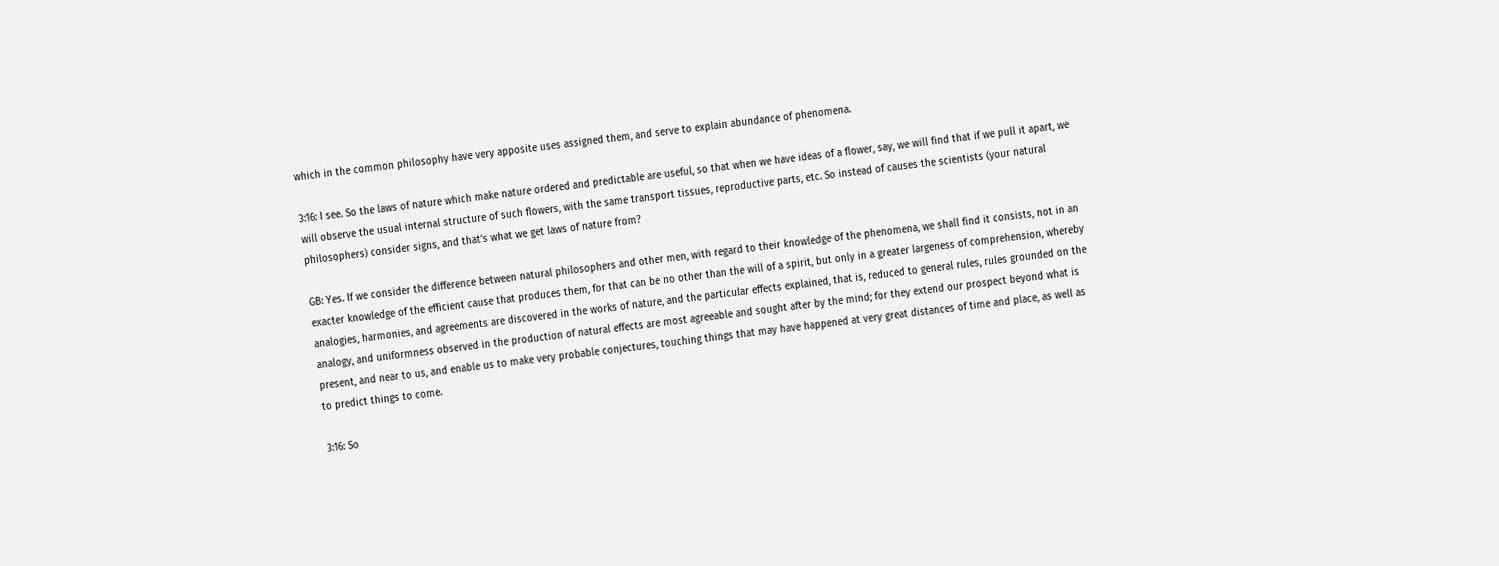which in the common philosophy have very apposite uses assigned them, and serve to explain abundance of phenomena.

3:16: I see. So the laws of nature which make nature ordered and predictable are useful, so that when we have ideas of a flower, say, we will find that if we pull it apart, we will observe the usual internal structure of such flowers, with the same transport tissues, reproductive parts, etc. So instead of causes the scientists (your natural philosophers) consider signs, and that’s what we get laws of nature from?

GB: Yes. If we consider the difference between natural philosophers and other men, with regard to their knowledge of the phenomena, we shall find it consists, not in an exacter knowledge of the efficient cause that produces them, for that can be no other than the will of a spirit, but only in a greater largeness of comprehension, whereby analogies, harmonies, and agreements are discovered in the works of nature, and the particular effects explained, that is, reduced to general rules, rules grounded on the analogy, and uniformness observed in the production of natural effects are most agreeable and sought after by the mind; for they extend our prospect beyond what is present, and near to us, and enable us to make very probable conjectures, touching things that may have happened at very great distances of time and place, as well as to predict things to come.

3:16: So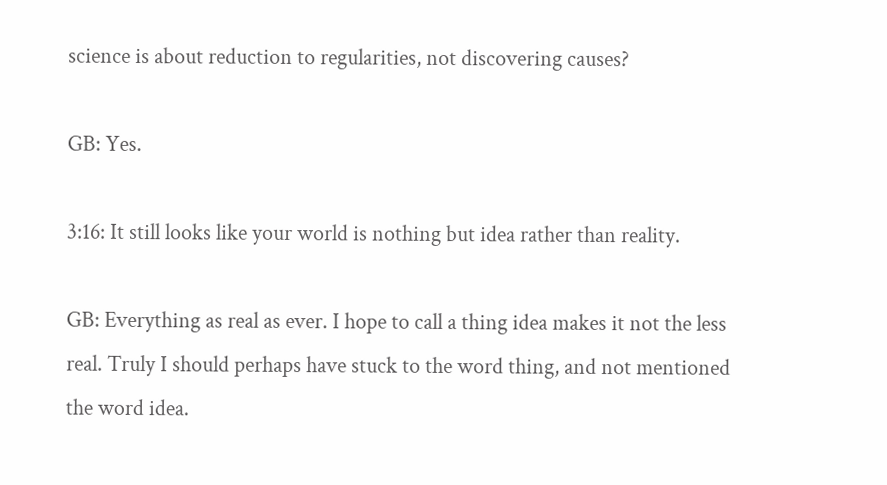science is about reduction to regularities, not discovering causes?

GB: Yes.

3:16: It still looks like your world is nothing but idea rather than reality.

GB: Everything as real as ever. I hope to call a thing idea makes it not the less real. Truly I should perhaps have stuck to the word thing, and not mentioned the word idea.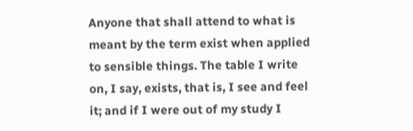Anyone that shall attend to what is meant by the term exist when applied to sensible things. The table I write on, I say, exists, that is, I see and feel it; and if I were out of my study I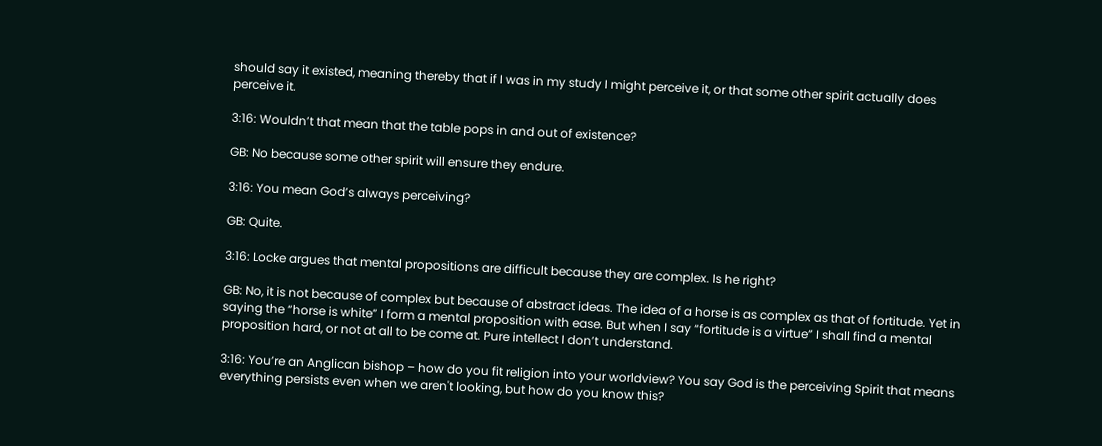should say it existed, meaning thereby that if I was in my study I might perceive it, or that some other spirit actually does perceive it.

3:16: Wouldn’t that mean that the table pops in and out of existence?

GB: No because some other spirit will ensure they endure.

3:16: You mean God’s always perceiving?

GB: Quite.

3:16: Locke argues that mental propositions are difficult because they are complex. Is he right?

GB: No, it is not because of complex but because of abstract ideas. The idea of a horse is as complex as that of fortitude. Yet in saying the “horse is white” I form a mental proposition with ease. But when I say “fortitude is a virtue” I shall find a mental proposition hard, or not at all to be come at. Pure intellect I don’t understand.

3:16: You’re an Anglican bishop – how do you fit religion into your worldview? You say God is the perceiving Spirit that means everything persists even when we aren't looking, but how do you know this?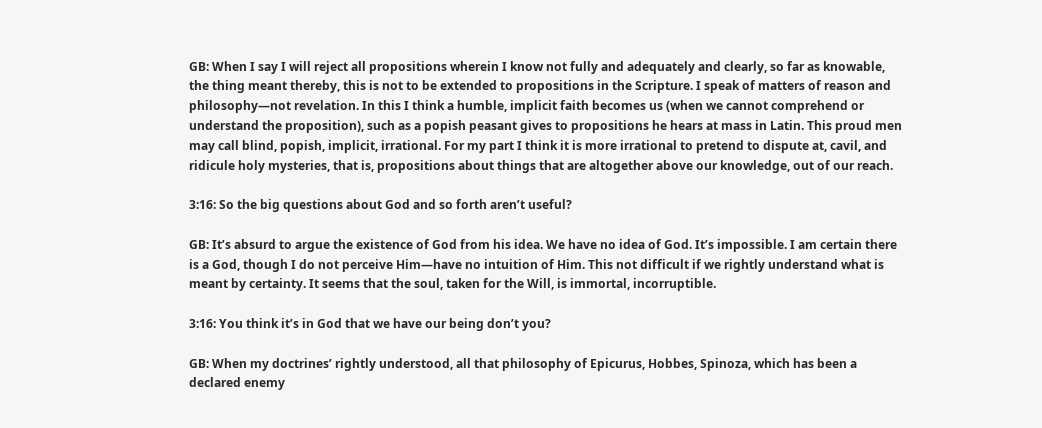GB: When I say I will reject all propositions wherein I know not fully and adequately and clearly, so far as knowable, the thing meant thereby, this is not to be extended to propositions in the Scripture. I speak of matters of reason and philosophy—not revelation. In this I think a humble, implicit faith becomes us (when we cannot comprehend or understand the proposition), such as a popish peasant gives to propositions he hears at mass in Latin. This proud men may call blind, popish, implicit, irrational. For my part I think it is more irrational to pretend to dispute at, cavil, and ridicule holy mysteries, that is, propositions about things that are altogether above our knowledge, out of our reach.

3:16: So the big questions about God and so forth aren’t useful?

GB: It’s absurd to argue the existence of God from his idea. We have no idea of God. It’s impossible. I am certain there is a God, though I do not perceive Him—have no intuition of Him. This not difficult if we rightly understand what is meant by certainty. It seems that the soul, taken for the Will, is immortal, incorruptible.

3:16: You think it’s in God that we have our being don’t you?

GB: When my doctrines’ rightly understood, all that philosophy of Epicurus, Hobbes, Spinoza, which has been a declared enemy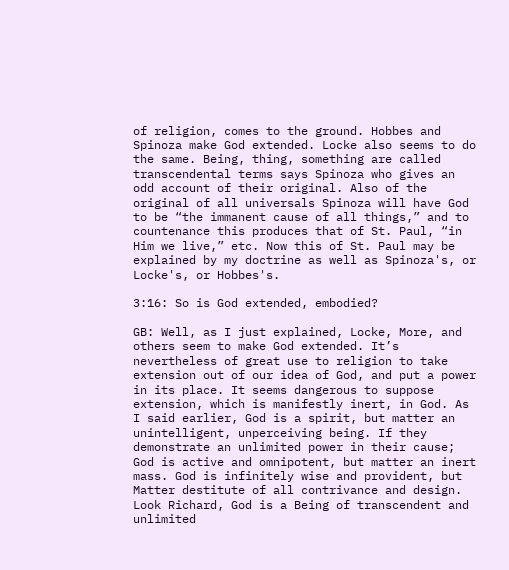of religion, comes to the ground. Hobbes and Spinoza make God extended. Locke also seems to do the same. Being, thing, something are called transcendental terms says Spinoza who gives an odd account of their original. Also of the original of all universals Spinoza will have God to be “the immanent cause of all things,” and to countenance this produces that of St. Paul, “in Him we live,” etc. Now this of St. Paul may be explained by my doctrine as well as Spinoza's, or Locke's, or Hobbes's.

3:16: So is God extended, embodied?

GB: Well, as I just explained, Locke, More, and others seem to make God extended. It’s nevertheless of great use to religion to take extension out of our idea of God, and put a power in its place. It seems dangerous to suppose extension, which is manifestly inert, in God. As I said earlier, God is a spirit, but matter an unintelligent, unperceiving being. If they demonstrate an unlimited power in their cause; God is active and omnipotent, but matter an inert mass. God is infinitely wise and provident, but Matter destitute of all contrivance and design. Look Richard, God is a Being of transcendent and unlimited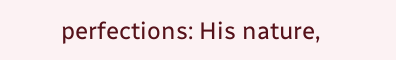perfections: His nature,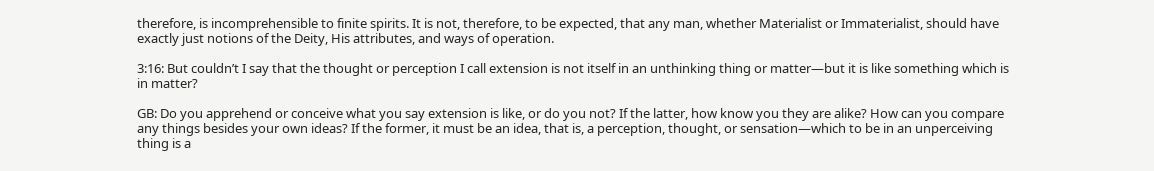therefore, is incomprehensible to finite spirits. It is not, therefore, to be expected, that any man, whether Materialist or Immaterialist, should have exactly just notions of the Deity, His attributes, and ways of operation.

3:16: But couldn’t I say that the thought or perception I call extension is not itself in an unthinking thing or matter—but it is like something which is in matter?

GB: Do you apprehend or conceive what you say extension is like, or do you not? If the latter, how know you they are alike? How can you compare any things besides your own ideas? If the former, it must be an idea, that is, a perception, thought, or sensation—which to be in an unperceiving thing is a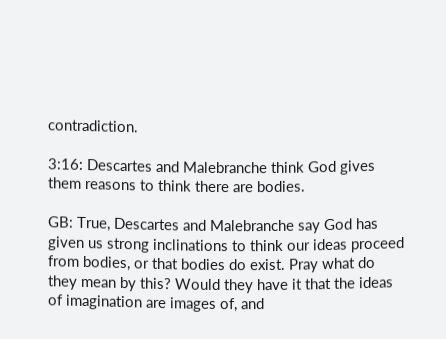contradiction.

3:16: Descartes and Malebranche think God gives them reasons to think there are bodies.

GB: True, Descartes and Malebranche say God has given us strong inclinations to think our ideas proceed from bodies, or that bodies do exist. Pray what do they mean by this? Would they have it that the ideas of imagination are images of, and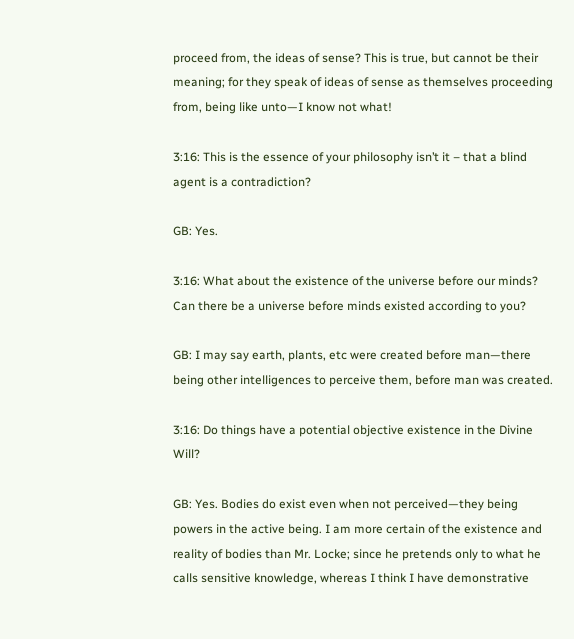proceed from, the ideas of sense? This is true, but cannot be their meaning; for they speak of ideas of sense as themselves proceeding from, being like unto—I know not what!

3:16: This is the essence of your philosophy isn’t it – that a blind agent is a contradiction?

GB: Yes.

3:16: What about the existence of the universe before our minds? Can there be a universe before minds existed according to you?

GB: I may say earth, plants, etc were created before man—there being other intelligences to perceive them, before man was created.

3:16: Do things have a potential objective existence in the Divine Will?

GB: Yes. Bodies do exist even when not perceived—they being powers in the active being. I am more certain of the existence and reality of bodies than Mr. Locke; since he pretends only to what he calls sensitive knowledge, whereas I think I have demonstrative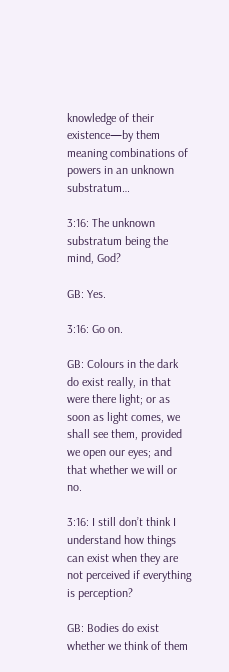knowledge of their existence—by them meaning combinations of powers in an unknown substratum…

3:16: The unknown substratum being the mind, God?

GB: Yes.

3:16: Go on.

GB: Colours in the dark do exist really, in that were there light; or as soon as light comes, we shall see them, provided we open our eyes; and that whether we will or no.

3:16: I still don’t think I understand how things can exist when they are not perceived if everything is perception?

GB: Bodies do exist whether we think of them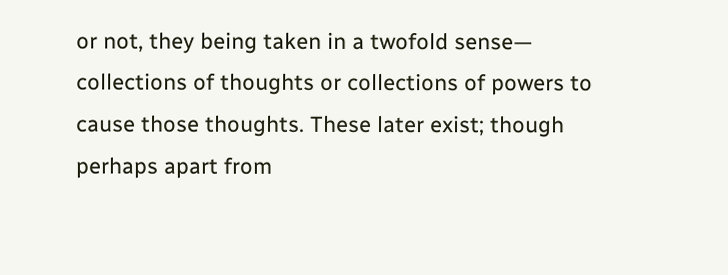or not, they being taken in a twofold sense— collections of thoughts or collections of powers to cause those thoughts. These later exist; though perhaps apart from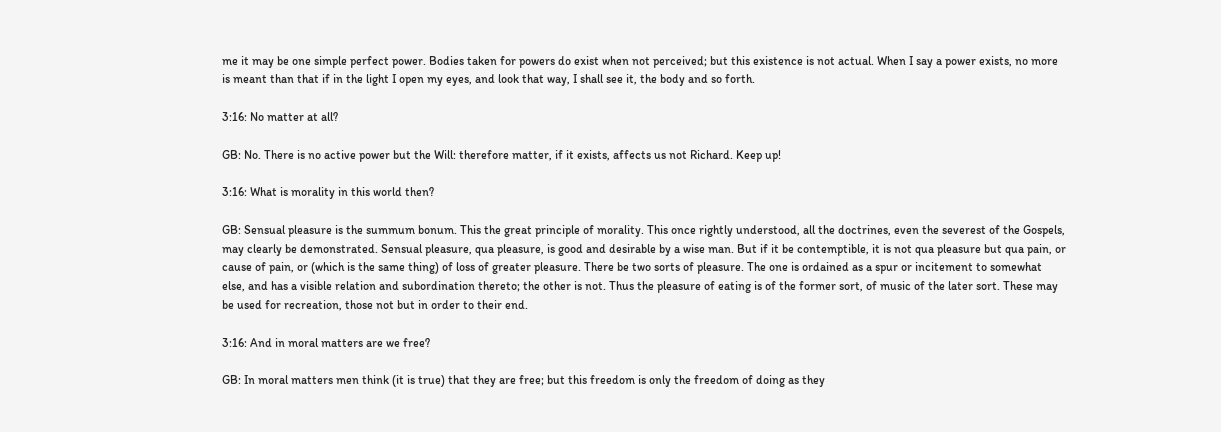me it may be one simple perfect power. Bodies taken for powers do exist when not perceived; but this existence is not actual. When I say a power exists, no more is meant than that if in the light I open my eyes, and look that way, I shall see it, the body and so forth.

3:16: No matter at all?

GB: No. There is no active power but the Will: therefore matter, if it exists, affects us not Richard. Keep up!

3:16: What is morality in this world then?

GB: Sensual pleasure is the summum bonum. This the great principle of morality. This once rightly understood, all the doctrines, even the severest of the Gospels, may clearly be demonstrated. Sensual pleasure, qua pleasure, is good and desirable by a wise man. But if it be contemptible, it is not qua pleasure but qua pain, or cause of pain, or (which is the same thing) of loss of greater pleasure. There be two sorts of pleasure. The one is ordained as a spur or incitement to somewhat else, and has a visible relation and subordination thereto; the other is not. Thus the pleasure of eating is of the former sort, of music of the later sort. These may be used for recreation, those not but in order to their end.

3:16: And in moral matters are we free?

GB: In moral matters men think (it is true) that they are free; but this freedom is only the freedom of doing as they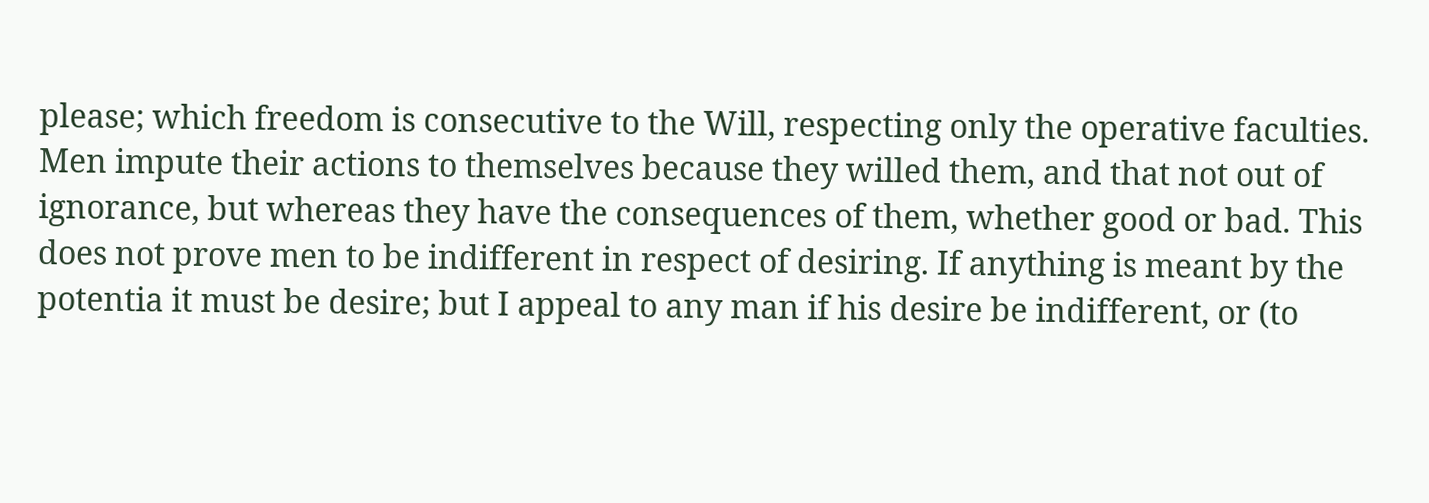please; which freedom is consecutive to the Will, respecting only the operative faculties. Men impute their actions to themselves because they willed them, and that not out of ignorance, but whereas they have the consequences of them, whether good or bad. This does not prove men to be indifferent in respect of desiring. If anything is meant by the potentia it must be desire; but I appeal to any man if his desire be indifferent, or (to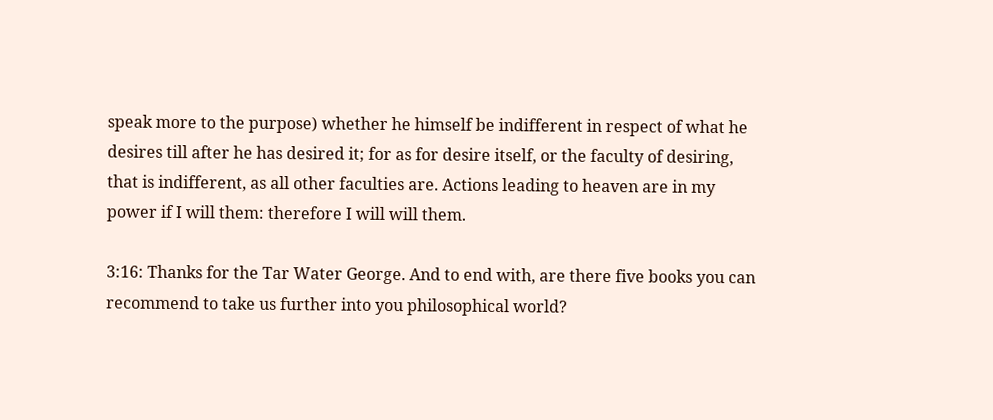speak more to the purpose) whether he himself be indifferent in respect of what he desires till after he has desired it; for as for desire itself, or the faculty of desiring, that is indifferent, as all other faculties are. Actions leading to heaven are in my power if I will them: therefore I will will them.

3:16: Thanks for the Tar Water George. And to end with, are there five books you can recommend to take us further into you philosophical world?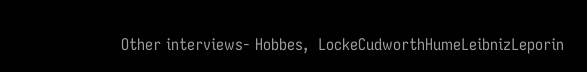Other interviews- Hobbes,  LockeCudworthHumeLeibnizLeporin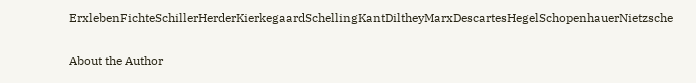ErxlebenFichteSchillerHerderKierkegaardSchellingKantDiltheyMarxDescartesHegelSchopenhauerNietzsche

About the Author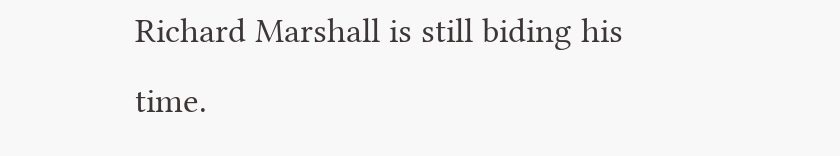Richard Marshall is still biding his time.